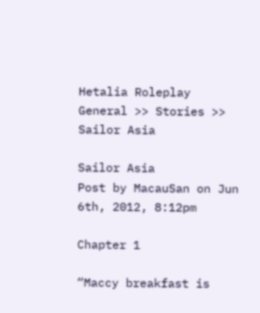Hetalia Roleplay
General >> Stories >> Sailor Asia

Sailor Asia
Post by MacauSan on Jun 6th, 2012, 8:12pm

Chapter 1

“Maccy breakfast is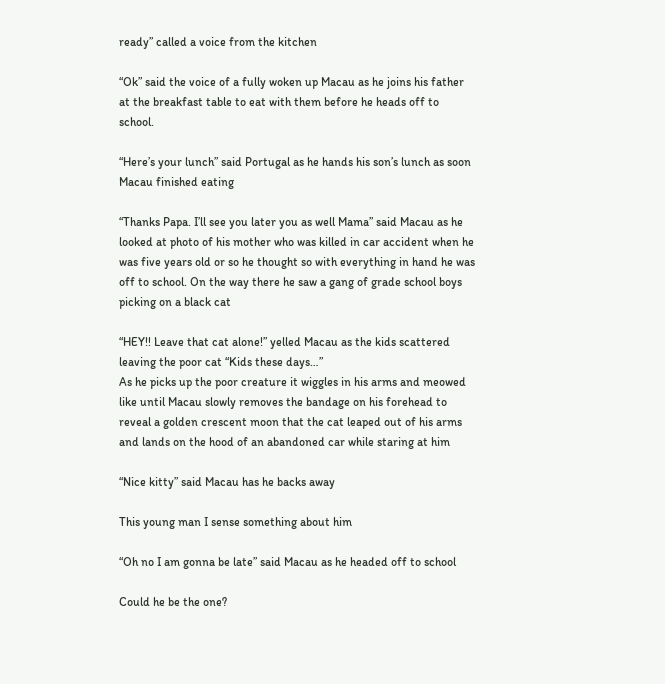ready” called a voice from the kitchen

“Ok” said the voice of a fully woken up Macau as he joins his father at the breakfast table to eat with them before he heads off to school.

“Here’s your lunch” said Portugal as he hands his son’s lunch as soon Macau finished eating

“Thanks Papa. I’ll see you later you as well Mama” said Macau as he looked at photo of his mother who was killed in car accident when he was five years old or so he thought so with everything in hand he was off to school. On the way there he saw a gang of grade school boys picking on a black cat

“HEY!! Leave that cat alone!” yelled Macau as the kids scattered leaving the poor cat “Kids these days…”
As he picks up the poor creature it wiggles in his arms and meowed like until Macau slowly removes the bandage on his forehead to reveal a golden crescent moon that the cat leaped out of his arms and lands on the hood of an abandoned car while staring at him

“Nice kitty” said Macau has he backs away

This young man I sense something about him

“Oh no I am gonna be late” said Macau as he headed off to school

Could he be the one?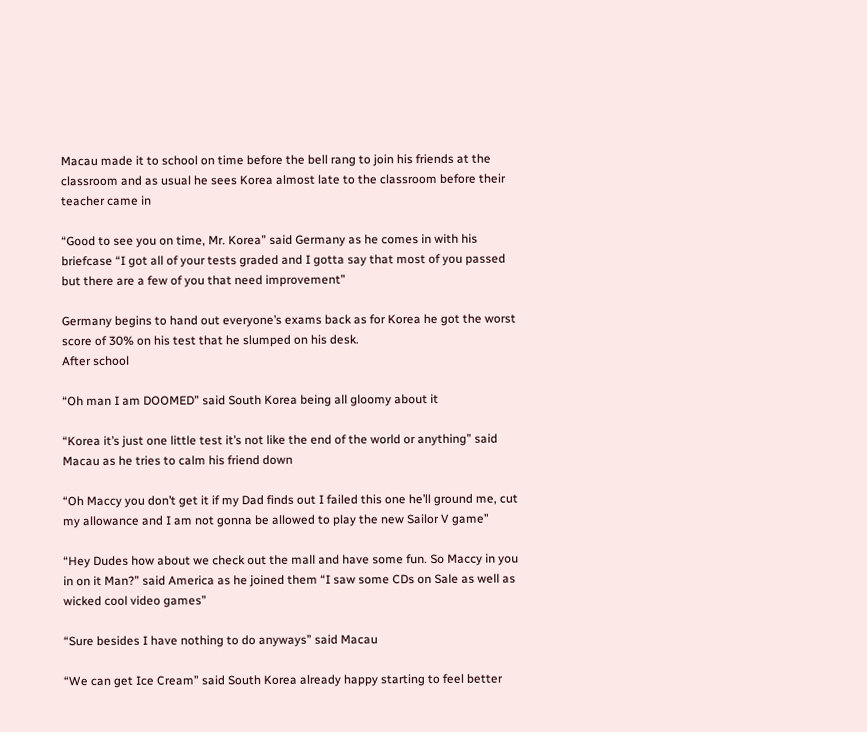Macau made it to school on time before the bell rang to join his friends at the classroom and as usual he sees Korea almost late to the classroom before their teacher came in

“Good to see you on time, Mr. Korea” said Germany as he comes in with his briefcase “I got all of your tests graded and I gotta say that most of you passed but there are a few of you that need improvement”

Germany begins to hand out everyone’s exams back as for Korea he got the worst score of 30% on his test that he slumped on his desk.
After school

“Oh man I am DOOMED” said South Korea being all gloomy about it

“Korea it’s just one little test it’s not like the end of the world or anything” said Macau as he tries to calm his friend down

“Oh Maccy you don’t get it if my Dad finds out I failed this one he’ll ground me, cut my allowance and I am not gonna be allowed to play the new Sailor V game”

“Hey Dudes how about we check out the mall and have some fun. So Maccy in you in on it Man?” said America as he joined them “I saw some CDs on Sale as well as wicked cool video games”

“Sure besides I have nothing to do anyways” said Macau

“We can get Ice Cream” said South Korea already happy starting to feel better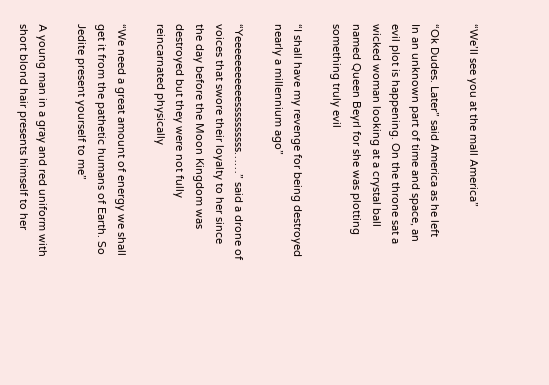“We’ll see you at the mall America”

“Ok Dudes. Later” said America as he left
In an unknown part of time and space, an evil plot is happening. On the throne sat a wicked woman looking at a crystal ball named Queen Beyrl for she was plotting something truly evil

“I shall have my revenge for being destroyed nearly a millennium ago”

“Yeeeeeeeeeeessssssssss……” said a drone of voices that swore their loyalty to her since the day before the Moon Kingdom was destroyed but they were not fully reincarnated physically

“We need a great amount of energy we shall get it from the pathetic humans of Earth. So Jedite present yourself to me”

A young man in a gray and red uniform with short blond hair presents himself to her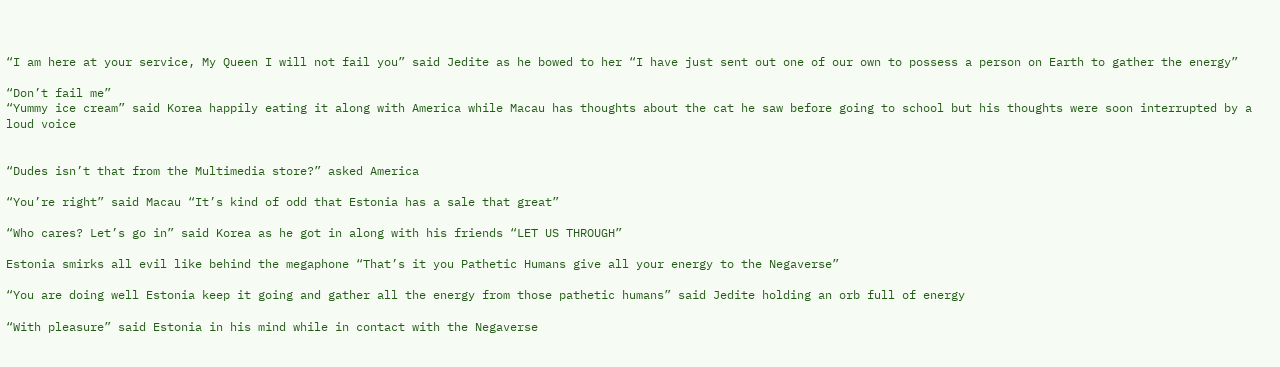“I am here at your service, My Queen I will not fail you” said Jedite as he bowed to her “I have just sent out one of our own to possess a person on Earth to gather the energy”

“Don’t fail me”
“Yummy ice cream” said Korea happily eating it along with America while Macau has thoughts about the cat he saw before going to school but his thoughts were soon interrupted by a loud voice


“Dudes isn’t that from the Multimedia store?” asked America

“You’re right” said Macau “It’s kind of odd that Estonia has a sale that great”

“Who cares? Let’s go in” said Korea as he got in along with his friends “LET US THROUGH”

Estonia smirks all evil like behind the megaphone “That’s it you Pathetic Humans give all your energy to the Negaverse”

“You are doing well Estonia keep it going and gather all the energy from those pathetic humans” said Jedite holding an orb full of energy

“With pleasure” said Estonia in his mind while in contact with the Negaverse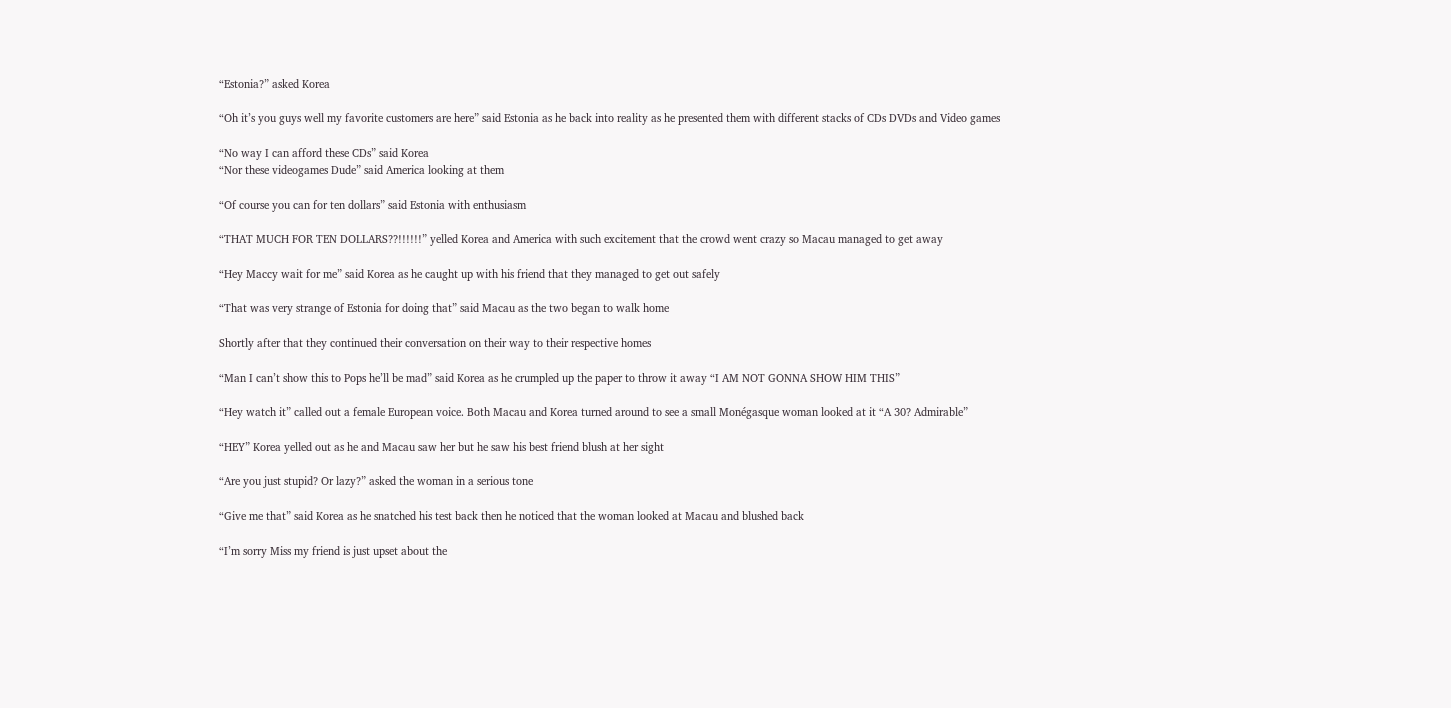“Estonia?” asked Korea

“Oh it’s you guys well my favorite customers are here” said Estonia as he back into reality as he presented them with different stacks of CDs DVDs and Video games

“No way I can afford these CDs” said Korea
“Nor these videogames Dude” said America looking at them

“Of course you can for ten dollars” said Estonia with enthusiasm

“THAT MUCH FOR TEN DOLLARS??!!!!!!” yelled Korea and America with such excitement that the crowd went crazy so Macau managed to get away

“Hey Maccy wait for me” said Korea as he caught up with his friend that they managed to get out safely

“That was very strange of Estonia for doing that” said Macau as the two began to walk home

Shortly after that they continued their conversation on their way to their respective homes

“Man I can’t show this to Pops he’ll be mad” said Korea as he crumpled up the paper to throw it away “I AM NOT GONNA SHOW HIM THIS”

“Hey watch it” called out a female European voice. Both Macau and Korea turned around to see a small Monégasque woman looked at it “A 30? Admirable”

“HEY” Korea yelled out as he and Macau saw her but he saw his best friend blush at her sight

“Are you just stupid? Or lazy?” asked the woman in a serious tone

“Give me that” said Korea as he snatched his test back then he noticed that the woman looked at Macau and blushed back

“I’m sorry Miss my friend is just upset about the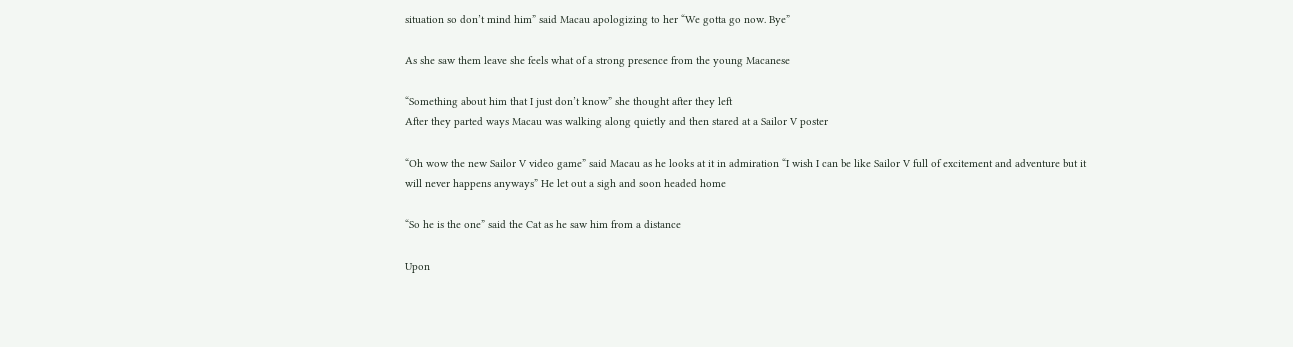situation so don’t mind him” said Macau apologizing to her “We gotta go now. Bye”

As she saw them leave she feels what of a strong presence from the young Macanese

“Something about him that I just don’t know” she thought after they left
After they parted ways Macau was walking along quietly and then stared at a Sailor V poster

“Oh wow the new Sailor V video game” said Macau as he looks at it in admiration “I wish I can be like Sailor V full of excitement and adventure but it will never happens anyways” He let out a sigh and soon headed home

“So he is the one” said the Cat as he saw him from a distance

Upon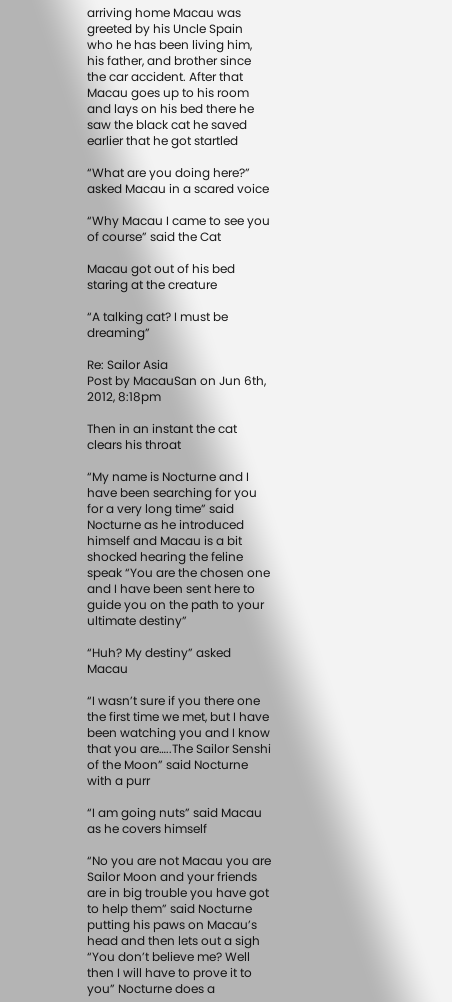arriving home Macau was greeted by his Uncle Spain who he has been living him, his father, and brother since the car accident. After that Macau goes up to his room and lays on his bed there he saw the black cat he saved earlier that he got startled

“What are you doing here?” asked Macau in a scared voice

“Why Macau I came to see you of course” said the Cat

Macau got out of his bed staring at the creature

“A talking cat? I must be dreaming”

Re: Sailor Asia
Post by MacauSan on Jun 6th, 2012, 8:18pm

Then in an instant the cat clears his throat

“My name is Nocturne and I have been searching for you for a very long time” said Nocturne as he introduced himself and Macau is a bit shocked hearing the feline speak “You are the chosen one and I have been sent here to guide you on the path to your ultimate destiny”

“Huh? My destiny” asked Macau

“I wasn’t sure if you there one the first time we met, but I have been watching you and I know that you are…..The Sailor Senshi of the Moon” said Nocturne with a purr

“I am going nuts” said Macau as he covers himself

“No you are not Macau you are Sailor Moon and your friends are in big trouble you have got to help them” said Nocturne putting his paws on Macau’s head and then lets out a sigh “You don’t believe me? Well then I will have to prove it to you” Nocturne does a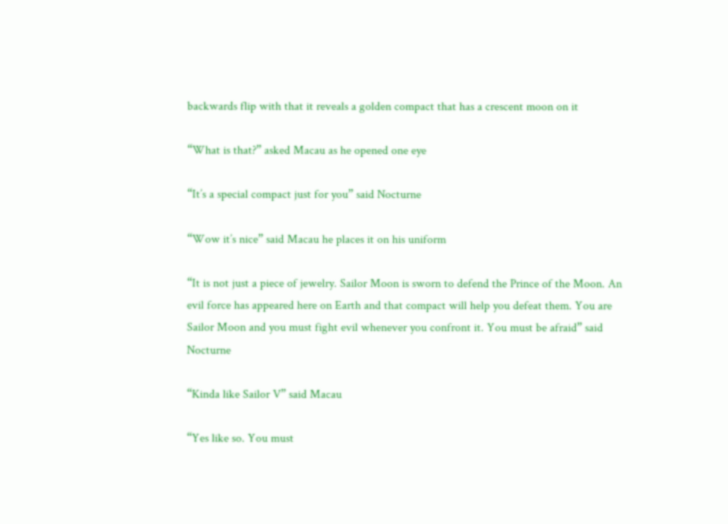backwards flip with that it reveals a golden compact that has a crescent moon on it

“What is that?” asked Macau as he opened one eye

“It’s a special compact just for you” said Nocturne

“Wow it’s nice” said Macau he places it on his uniform

“It is not just a piece of jewelry. Sailor Moon is sworn to defend the Prince of the Moon. An evil force has appeared here on Earth and that compact will help you defeat them. You are Sailor Moon and you must fight evil whenever you confront it. You must be afraid” said Nocturne

“Kinda like Sailor V” said Macau

“Yes like so. You must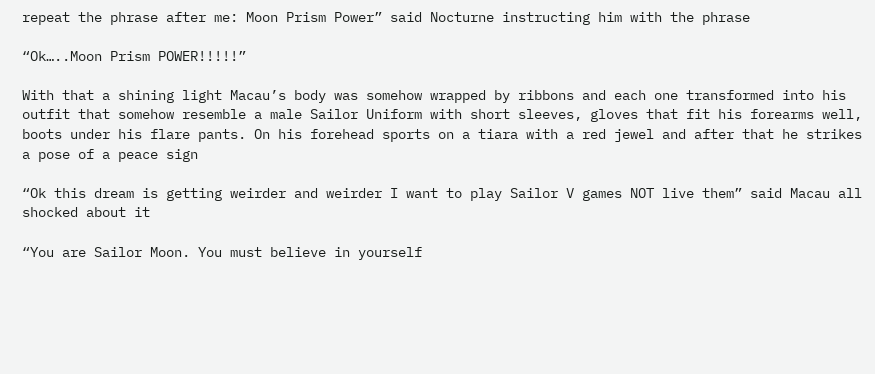repeat the phrase after me: Moon Prism Power” said Nocturne instructing him with the phrase

“Ok…..Moon Prism POWER!!!!!”

With that a shining light Macau’s body was somehow wrapped by ribbons and each one transformed into his outfit that somehow resemble a male Sailor Uniform with short sleeves, gloves that fit his forearms well, boots under his flare pants. On his forehead sports on a tiara with a red jewel and after that he strikes a pose of a peace sign

“Ok this dream is getting weirder and weirder I want to play Sailor V games NOT live them” said Macau all shocked about it

“You are Sailor Moon. You must believe in yourself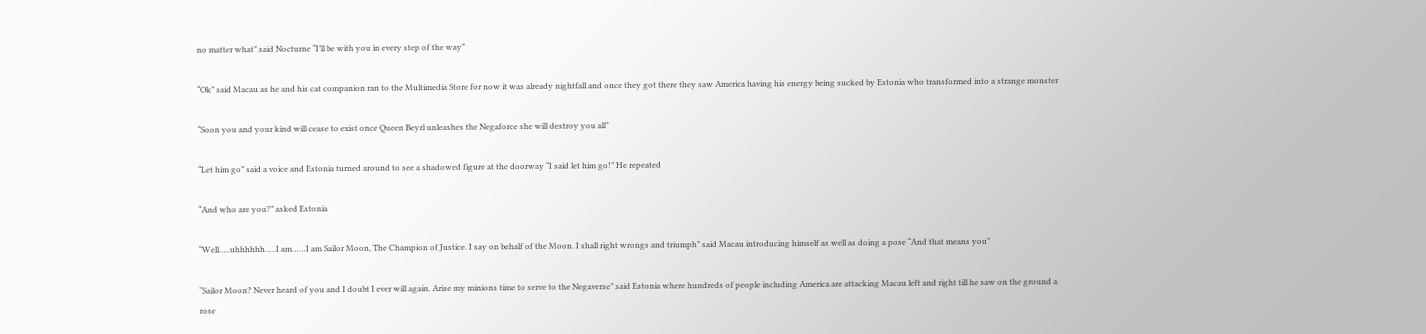no matter what” said Nocturne “I’ll be with you in every step of the way”

“Ok” said Macau as he and his cat companion ran to the Multimedia Store for now it was already nightfall and once they got there they saw America having his energy being sucked by Estonia who transformed into a strange monster

“Soon you and your kind will cease to exist once Queen Beyrl unleashes the Negaforce she will destroy you all”

“Let him go” said a voice and Estonia turned around to see a shadowed figure at the doorway “I said let him go!” He repeated

“And who are you?” asked Estonia

“Well…..uhhhhhh…..I am……I am Sailor Moon, The Champion of Justice. I say on behalf of the Moon. I shall right wrongs and triumph” said Macau introducing himself as well as doing a pose “And that means you”

“Sailor Moon? Never heard of you and I doubt I ever will again. Arise my minions time to serve to the Negaverse” said Estonia where hundreds of people including America are attacking Macau left and right till he saw on the ground a rose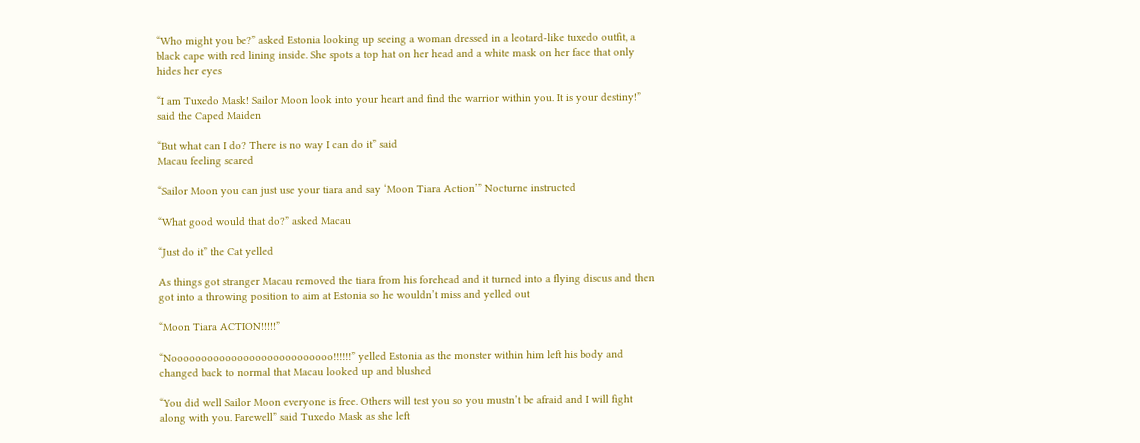“Who might you be?” asked Estonia looking up seeing a woman dressed in a leotard-like tuxedo outfit, a black cape with red lining inside. She spots a top hat on her head and a white mask on her face that only hides her eyes

“I am Tuxedo Mask! Sailor Moon look into your heart and find the warrior within you. It is your destiny!” said the Caped Maiden

“But what can I do? There is no way I can do it” said
Macau feeling scared

“Sailor Moon you can just use your tiara and say ‘Moon Tiara Action’” Nocturne instructed

“What good would that do?” asked Macau

“Just do it” the Cat yelled

As things got stranger Macau removed the tiara from his forehead and it turned into a flying discus and then got into a throwing position to aim at Estonia so he wouldn’t miss and yelled out

“Moon Tiara ACTION!!!!!”

“Nooooooooooooooooooooooooooo!!!!!!” yelled Estonia as the monster within him left his body and changed back to normal that Macau looked up and blushed

“You did well Sailor Moon everyone is free. Others will test you so you mustn’t be afraid and I will fight along with you. Farewell” said Tuxedo Mask as she left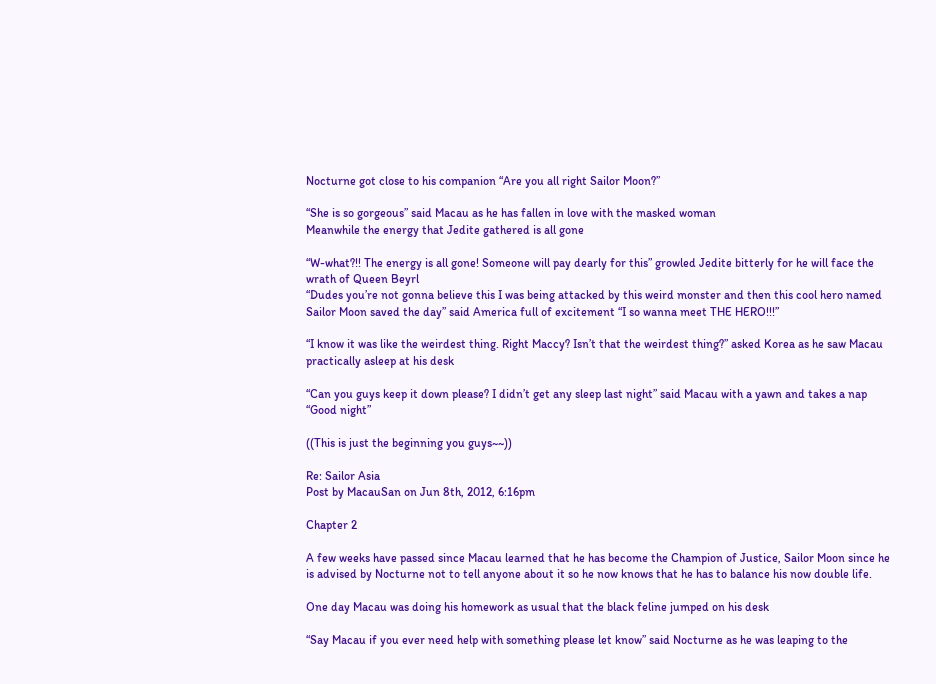Nocturne got close to his companion “Are you all right Sailor Moon?”

“She is so gorgeous” said Macau as he has fallen in love with the masked woman
Meanwhile the energy that Jedite gathered is all gone

“W-what?!! The energy is all gone! Someone will pay dearly for this” growled Jedite bitterly for he will face the wrath of Queen Beyrl
“Dudes you’re not gonna believe this I was being attacked by this weird monster and then this cool hero named Sailor Moon saved the day” said America full of excitement “I so wanna meet THE HERO!!!”

“I know it was like the weirdest thing. Right Maccy? Isn’t that the weirdest thing?” asked Korea as he saw Macau practically asleep at his desk

“Can you guys keep it down please? I didn’t get any sleep last night” said Macau with a yawn and takes a nap “Good night”

((This is just the beginning you guys~~))

Re: Sailor Asia
Post by MacauSan on Jun 8th, 2012, 6:16pm

Chapter 2

A few weeks have passed since Macau learned that he has become the Champion of Justice, Sailor Moon since he is advised by Nocturne not to tell anyone about it so he now knows that he has to balance his now double life.

One day Macau was doing his homework as usual that the black feline jumped on his desk

“Say Macau if you ever need help with something please let know” said Nocturne as he was leaping to the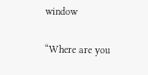window

“Where are you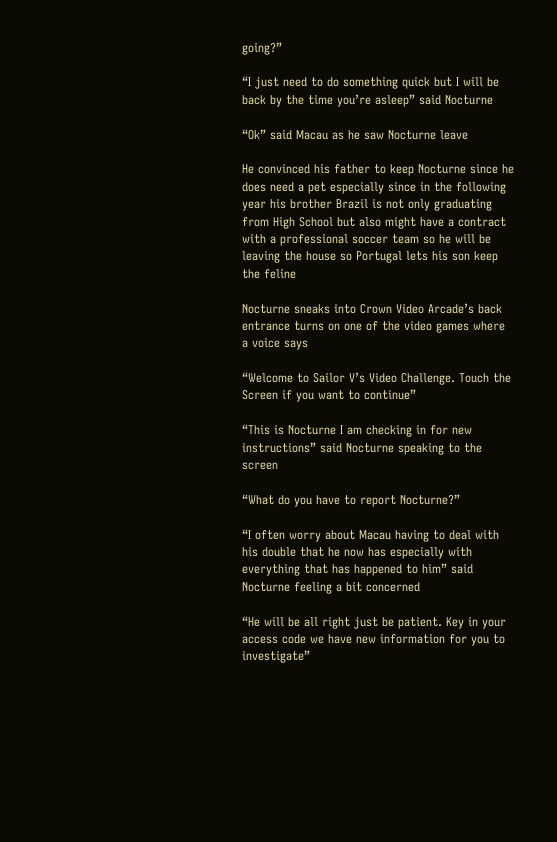going?”

“I just need to do something quick but I will be back by the time you’re asleep” said Nocturne

“Ok” said Macau as he saw Nocturne leave

He convinced his father to keep Nocturne since he does need a pet especially since in the following year his brother Brazil is not only graduating from High School but also might have a contract with a professional soccer team so he will be leaving the house so Portugal lets his son keep the feline

Nocturne sneaks into Crown Video Arcade’s back entrance turns on one of the video games where a voice says

“Welcome to Sailor V’s Video Challenge. Touch the Screen if you want to continue”

“This is Nocturne I am checking in for new instructions” said Nocturne speaking to the screen

“What do you have to report Nocturne?”

“I often worry about Macau having to deal with his double that he now has especially with everything that has happened to him” said Nocturne feeling a bit concerned

“He will be all right just be patient. Key in your access code we have new information for you to investigate”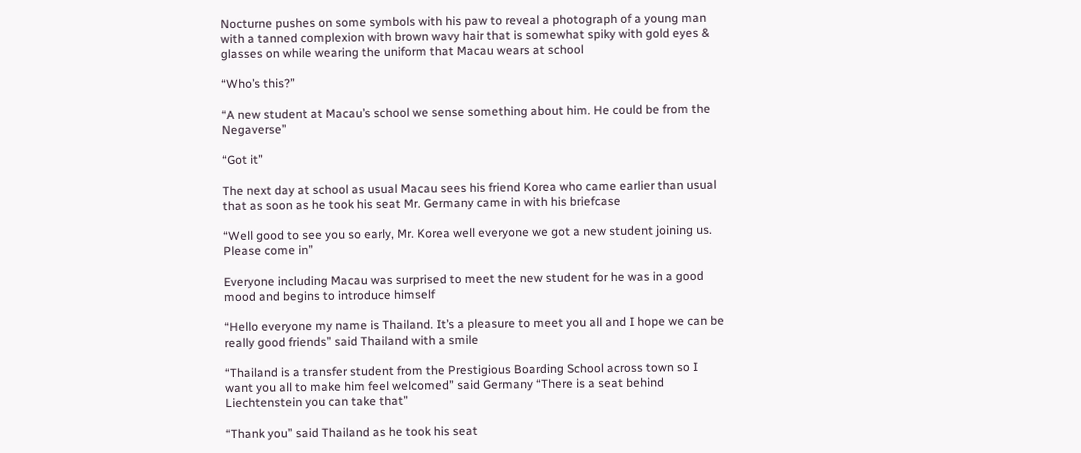Nocturne pushes on some symbols with his paw to reveal a photograph of a young man with a tanned complexion with brown wavy hair that is somewhat spiky with gold eyes & glasses on while wearing the uniform that Macau wears at school

“Who’s this?”

“A new student at Macau’s school we sense something about him. He could be from the Negaverse”

“Got it”

The next day at school as usual Macau sees his friend Korea who came earlier than usual that as soon as he took his seat Mr. Germany came in with his briefcase

“Well good to see you so early, Mr. Korea well everyone we got a new student joining us. Please come in”

Everyone including Macau was surprised to meet the new student for he was in a good mood and begins to introduce himself

“Hello everyone my name is Thailand. It’s a pleasure to meet you all and I hope we can be really good friends” said Thailand with a smile

“Thailand is a transfer student from the Prestigious Boarding School across town so I want you all to make him feel welcomed” said Germany “There is a seat behind Liechtenstein you can take that”

“Thank you” said Thailand as he took his seat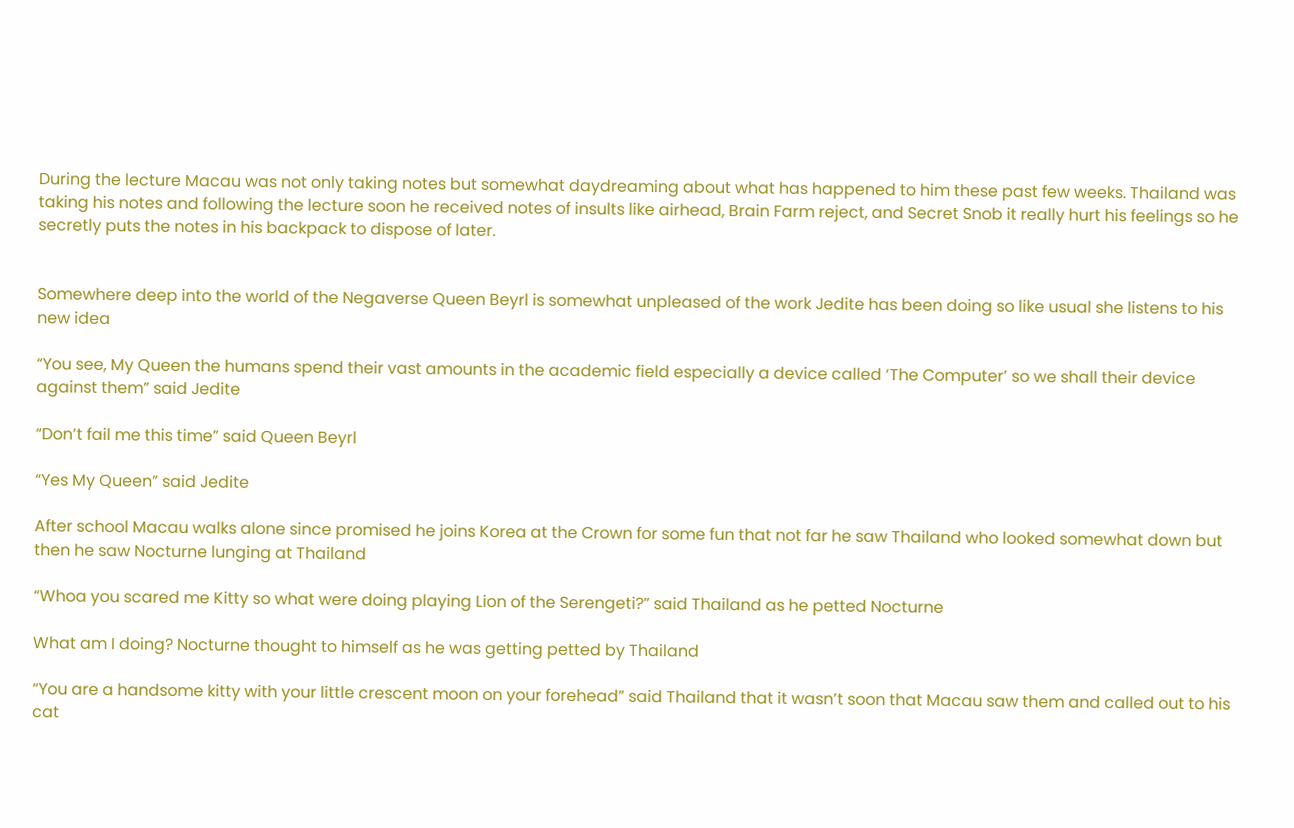During the lecture Macau was not only taking notes but somewhat daydreaming about what has happened to him these past few weeks. Thailand was taking his notes and following the lecture soon he received notes of insults like airhead, Brain Farm reject, and Secret Snob it really hurt his feelings so he secretly puts the notes in his backpack to dispose of later.


Somewhere deep into the world of the Negaverse Queen Beyrl is somewhat unpleased of the work Jedite has been doing so like usual she listens to his new idea

“You see, My Queen the humans spend their vast amounts in the academic field especially a device called ‘The Computer’ so we shall their device against them” said Jedite

“Don’t fail me this time” said Queen Beyrl

“Yes My Queen” said Jedite

After school Macau walks alone since promised he joins Korea at the Crown for some fun that not far he saw Thailand who looked somewhat down but then he saw Nocturne lunging at Thailand

“Whoa you scared me Kitty so what were doing playing Lion of the Serengeti?” said Thailand as he petted Nocturne

What am I doing? Nocturne thought to himself as he was getting petted by Thailand

“You are a handsome kitty with your little crescent moon on your forehead” said Thailand that it wasn’t soon that Macau saw them and called out to his cat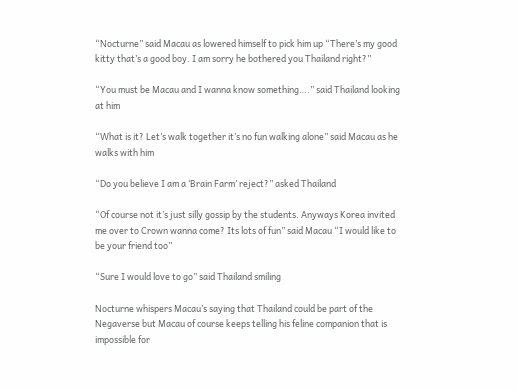“Nocturne” said Macau as lowered himself to pick him up “There’s my good kitty that’s a good boy. I am sorry he bothered you Thailand right?”

“You must be Macau and I wanna know something….” said Thailand looking at him

“What is it? Let’s walk together it’s no fun walking alone” said Macau as he walks with him

“Do you believe I am a ‘Brain Farm’ reject?” asked Thailand

“Of course not it’s just silly gossip by the students. Anyways Korea invited me over to Crown wanna come? Its lots of fun” said Macau “I would like to be your friend too”

“Sure I would love to go” said Thailand smiling

Nocturne whispers Macau’s saying that Thailand could be part of the Negaverse but Macau of course keeps telling his feline companion that is impossible for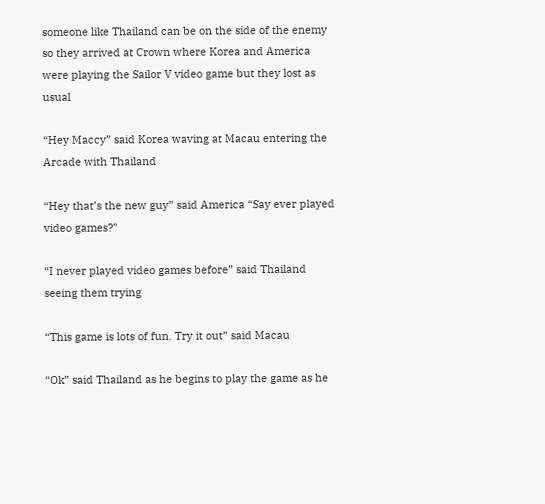someone like Thailand can be on the side of the enemy so they arrived at Crown where Korea and America were playing the Sailor V video game but they lost as usual

“Hey Maccy” said Korea waving at Macau entering the Arcade with Thailand

“Hey that’s the new guy” said America “Say ever played video games?”

“I never played video games before” said Thailand seeing them trying

“This game is lots of fun. Try it out” said Macau

“Ok” said Thailand as he begins to play the game as he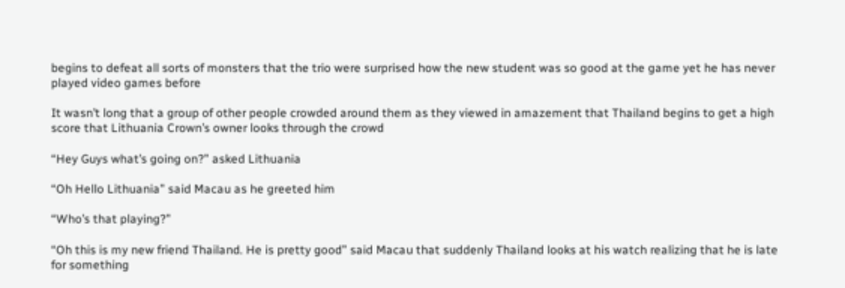begins to defeat all sorts of monsters that the trio were surprised how the new student was so good at the game yet he has never played video games before

It wasn’t long that a group of other people crowded around them as they viewed in amazement that Thailand begins to get a high score that Lithuania Crown’s owner looks through the crowd

“Hey Guys what’s going on?” asked Lithuania

“Oh Hello Lithuania” said Macau as he greeted him

“Who’s that playing?”

“Oh this is my new friend Thailand. He is pretty good” said Macau that suddenly Thailand looks at his watch realizing that he is late for something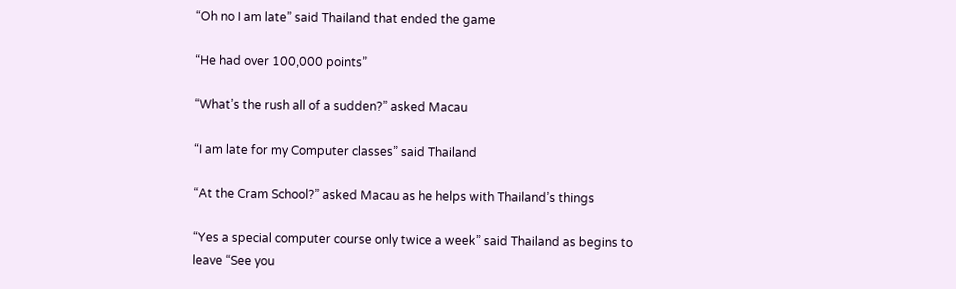“Oh no I am late” said Thailand that ended the game

“He had over 100,000 points”

“What’s the rush all of a sudden?” asked Macau

“I am late for my Computer classes” said Thailand

“At the Cram School?” asked Macau as he helps with Thailand’s things

“Yes a special computer course only twice a week” said Thailand as begins to leave “See you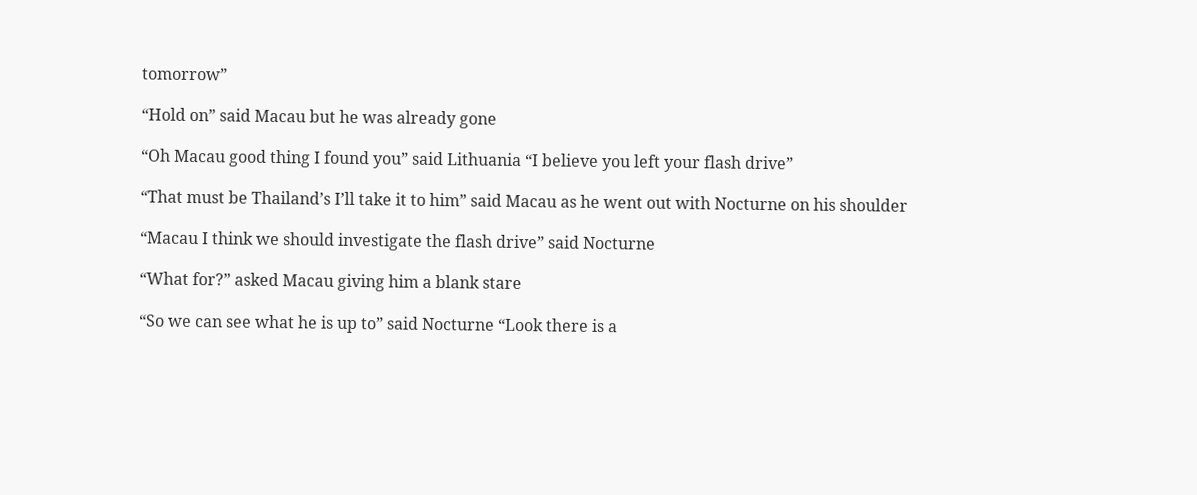tomorrow”

“Hold on” said Macau but he was already gone

“Oh Macau good thing I found you” said Lithuania “I believe you left your flash drive”

“That must be Thailand’s I’ll take it to him” said Macau as he went out with Nocturne on his shoulder

“Macau I think we should investigate the flash drive” said Nocturne

“What for?” asked Macau giving him a blank stare

“So we can see what he is up to” said Nocturne “Look there is a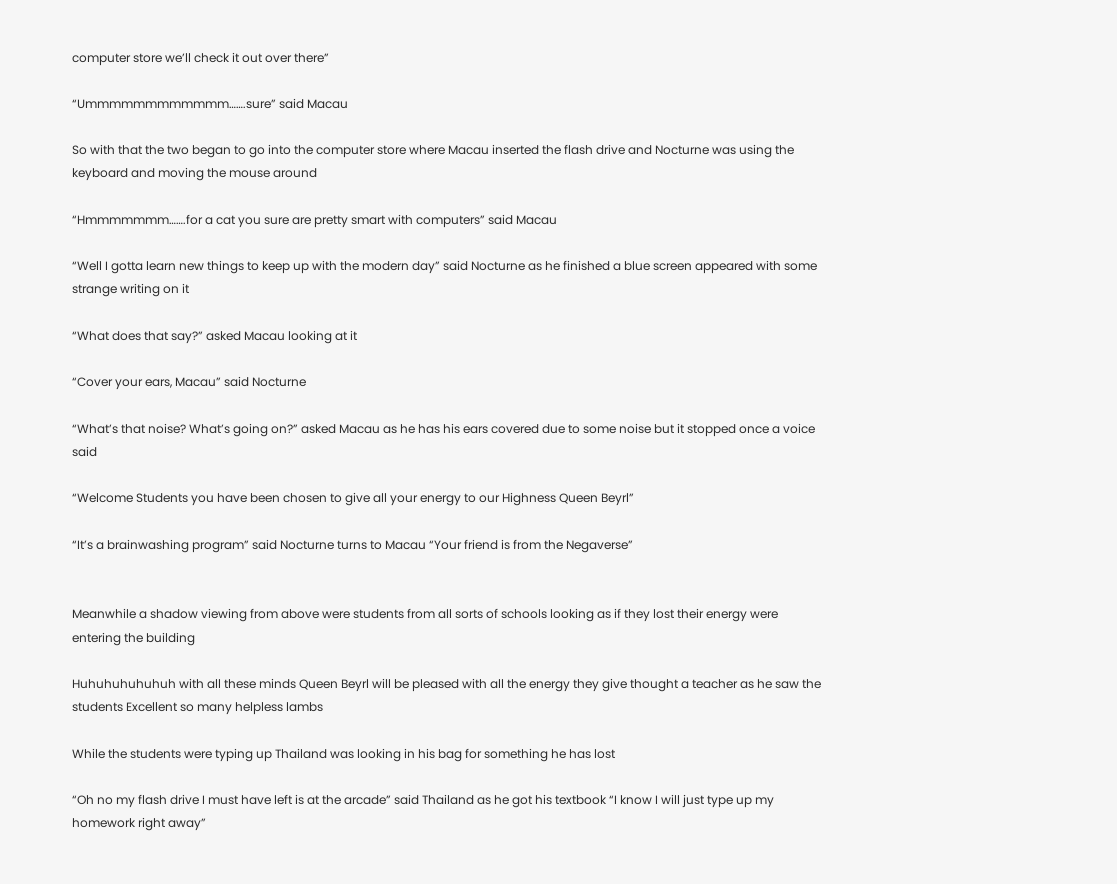computer store we’ll check it out over there”

“Ummmmmmmmmmmm…….sure” said Macau

So with that the two began to go into the computer store where Macau inserted the flash drive and Nocturne was using the keyboard and moving the mouse around

“Hmmmmmmm…….for a cat you sure are pretty smart with computers” said Macau

“Well I gotta learn new things to keep up with the modern day” said Nocturne as he finished a blue screen appeared with some strange writing on it

“What does that say?” asked Macau looking at it

“Cover your ears, Macau” said Nocturne

“What’s that noise? What’s going on?” asked Macau as he has his ears covered due to some noise but it stopped once a voice said

“Welcome Students you have been chosen to give all your energy to our Highness Queen Beyrl”

“It’s a brainwashing program” said Nocturne turns to Macau “Your friend is from the Negaverse”


Meanwhile a shadow viewing from above were students from all sorts of schools looking as if they lost their energy were entering the building

Huhuhuhuhuhuh with all these minds Queen Beyrl will be pleased with all the energy they give thought a teacher as he saw the students Excellent so many helpless lambs

While the students were typing up Thailand was looking in his bag for something he has lost

“Oh no my flash drive I must have left is at the arcade” said Thailand as he got his textbook “I know I will just type up my homework right away”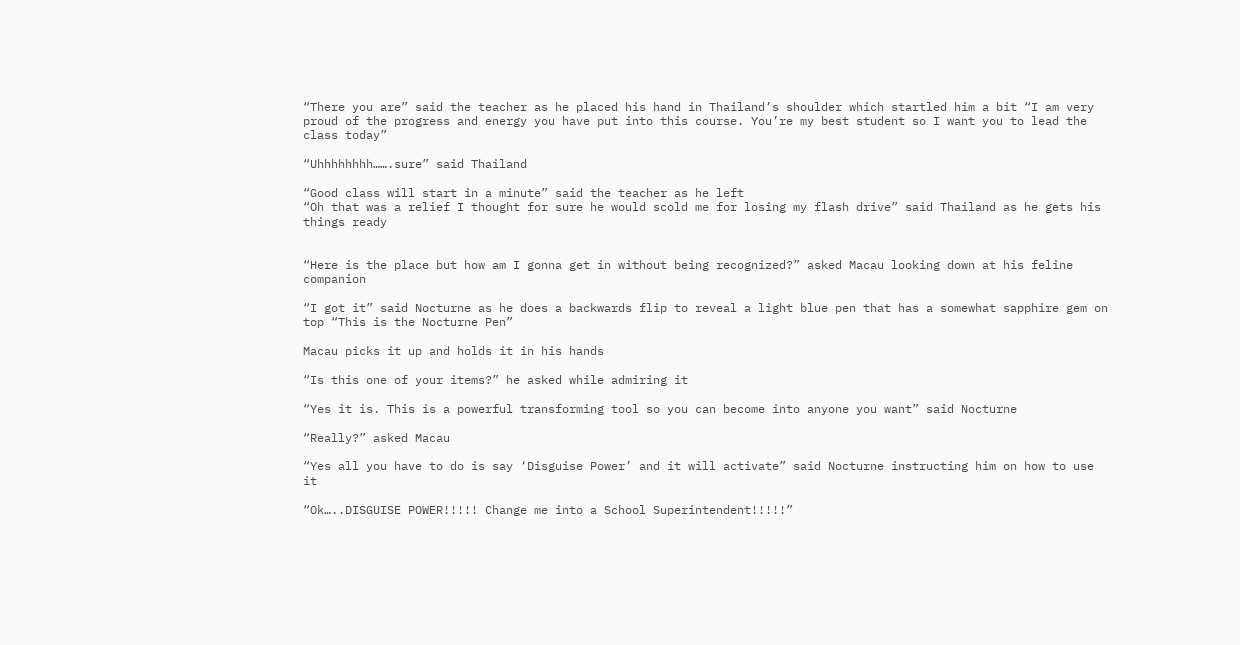“There you are” said the teacher as he placed his hand in Thailand’s shoulder which startled him a bit “I am very proud of the progress and energy you have put into this course. You’re my best student so I want you to lead the class today”

“Uhhhhhhhh…….sure” said Thailand

“Good class will start in a minute” said the teacher as he left
“Oh that was a relief I thought for sure he would scold me for losing my flash drive” said Thailand as he gets his things ready


“Here is the place but how am I gonna get in without being recognized?” asked Macau looking down at his feline companion

“I got it” said Nocturne as he does a backwards flip to reveal a light blue pen that has a somewhat sapphire gem on top “This is the Nocturne Pen”

Macau picks it up and holds it in his hands

“Is this one of your items?” he asked while admiring it

“Yes it is. This is a powerful transforming tool so you can become into anyone you want” said Nocturne

“Really?” asked Macau

“Yes all you have to do is say ‘Disguise Power’ and it will activate” said Nocturne instructing him on how to use it

“Ok…..DISGUISE POWER!!!!! Change me into a School Superintendent!!!!!”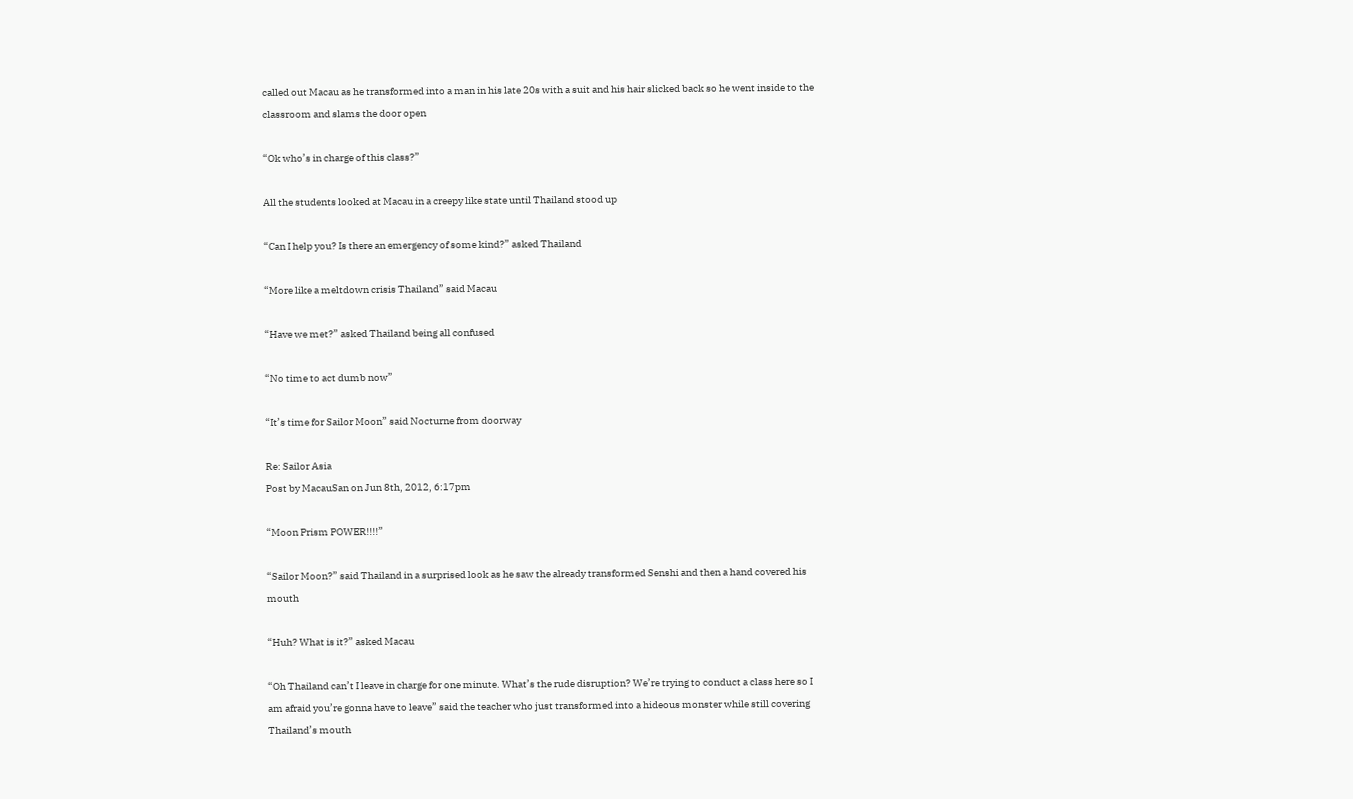called out Macau as he transformed into a man in his late 20s with a suit and his hair slicked back so he went inside to the classroom and slams the door open

“Ok who’s in charge of this class?”

All the students looked at Macau in a creepy like state until Thailand stood up

“Can I help you? Is there an emergency of some kind?” asked Thailand

“More like a meltdown crisis Thailand” said Macau

“Have we met?” asked Thailand being all confused

“No time to act dumb now”

“It’s time for Sailor Moon” said Nocturne from doorway

Re: Sailor Asia
Post by MacauSan on Jun 8th, 2012, 6:17pm

“Moon Prism POWER!!!!”

“Sailor Moon?” said Thailand in a surprised look as he saw the already transformed Senshi and then a hand covered his mouth

“Huh? What is it?” asked Macau

“Oh Thailand can’t I leave in charge for one minute. What’s the rude disruption? We’re trying to conduct a class here so I am afraid you’re gonna have to leave” said the teacher who just transformed into a hideous monster while still covering Thailand’s mouth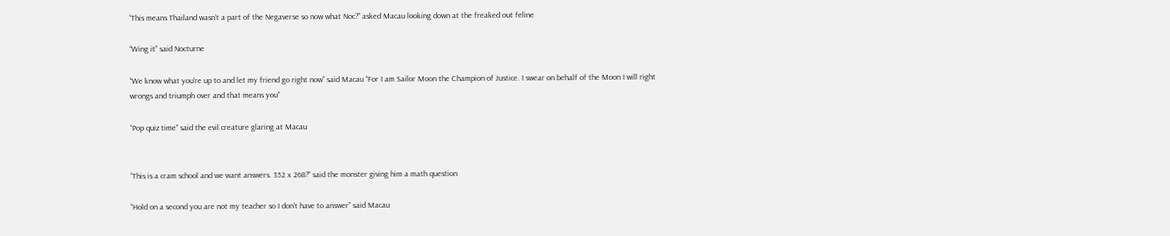“This means Thailand wasn’t a part of the Negaverse so now what Noc?” asked Macau looking down at the freaked out feline

“Wing it” said Nocturne

“We know what you’re up to and let my friend go right now” said Macau “For I am Sailor Moon the Champion of Justice. I swear on behalf of the Moon I will right wrongs and triumph over and that means you”

“Pop quiz time” said the evil creature glaring at Macau


“This is a cram school and we want answers. 352 x 268?” said the monster giving him a math question

“Hold on a second you are not my teacher so I don’t have to answer” said Macau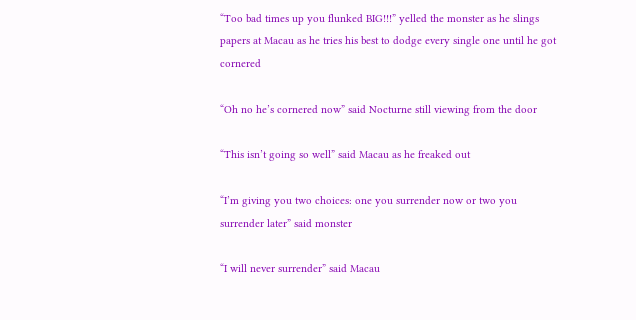“Too bad times up you flunked BIG!!!” yelled the monster as he slings papers at Macau as he tries his best to dodge every single one until he got cornered

“Oh no he’s cornered now” said Nocturne still viewing from the door

“This isn’t going so well” said Macau as he freaked out

“I’m giving you two choices: one you surrender now or two you surrender later” said monster

“I will never surrender” said Macau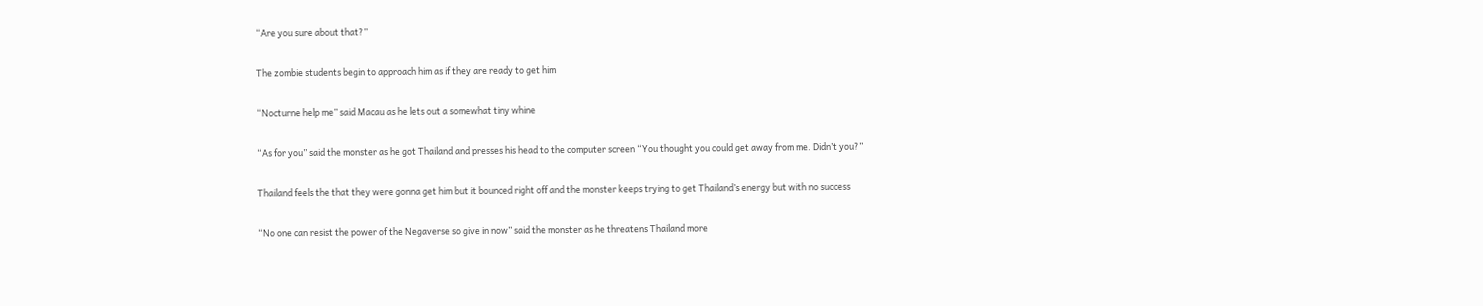“Are you sure about that?”

The zombie students begin to approach him as if they are ready to get him

“Nocturne help me” said Macau as he lets out a somewhat tiny whine

“As for you” said the monster as he got Thailand and presses his head to the computer screen “You thought you could get away from me. Didn’t you?”

Thailand feels the that they were gonna get him but it bounced right off and the monster keeps trying to get Thailand’s energy but with no success

“No one can resist the power of the Negaverse so give in now” said the monster as he threatens Thailand more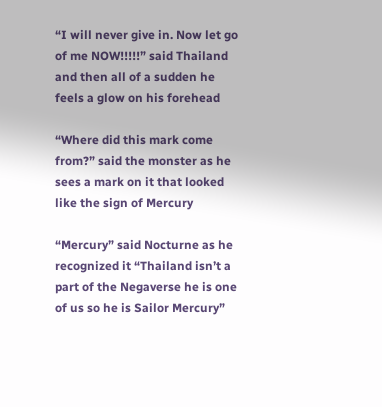“I will never give in. Now let go of me NOW!!!!!” said Thailand and then all of a sudden he feels a glow on his forehead

“Where did this mark come from?” said the monster as he sees a mark on it that looked like the sign of Mercury

“Mercury” said Nocturne as he recognized it “Thailand isn’t a part of the Negaverse he is one of us so he is Sailor Mercury”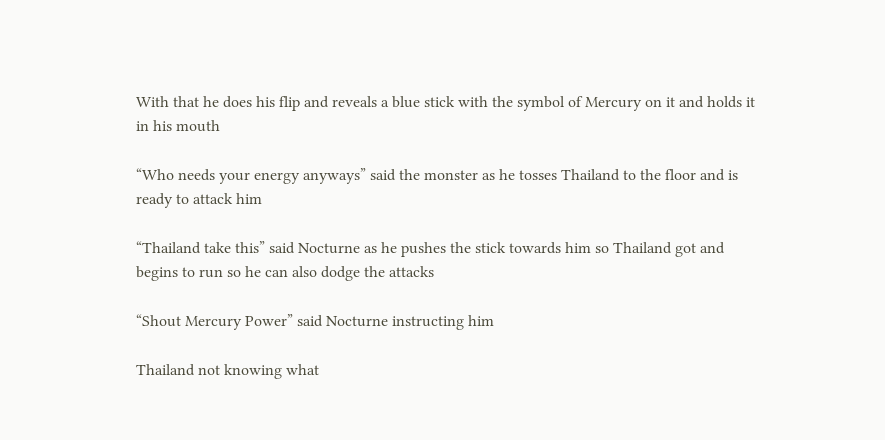With that he does his flip and reveals a blue stick with the symbol of Mercury on it and holds it in his mouth

“Who needs your energy anyways” said the monster as he tosses Thailand to the floor and is ready to attack him

“Thailand take this” said Nocturne as he pushes the stick towards him so Thailand got and begins to run so he can also dodge the attacks

“Shout Mercury Power” said Nocturne instructing him

Thailand not knowing what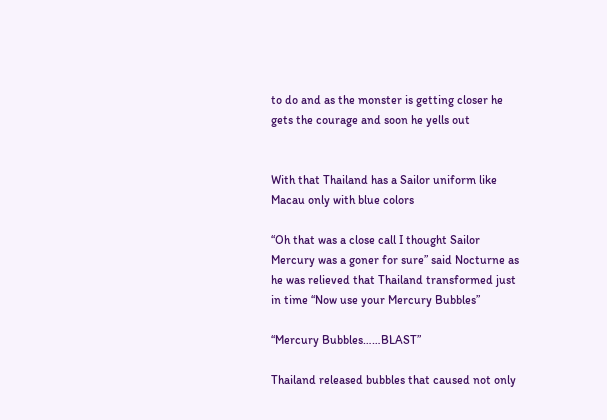to do and as the monster is getting closer he gets the courage and soon he yells out


With that Thailand has a Sailor uniform like Macau only with blue colors

“Oh that was a close call I thought Sailor Mercury was a goner for sure” said Nocturne as he was relieved that Thailand transformed just in time “Now use your Mercury Bubbles”

“Mercury Bubbles……BLAST”

Thailand released bubbles that caused not only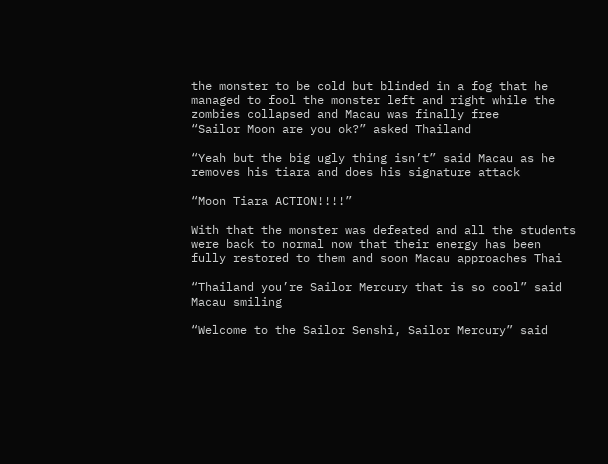the monster to be cold but blinded in a fog that he managed to fool the monster left and right while the zombies collapsed and Macau was finally free
“Sailor Moon are you ok?” asked Thailand

“Yeah but the big ugly thing isn’t” said Macau as he removes his tiara and does his signature attack

“Moon Tiara ACTION!!!!”

With that the monster was defeated and all the students were back to normal now that their energy has been fully restored to them and soon Macau approaches Thai

“Thailand you’re Sailor Mercury that is so cool” said Macau smiling

“Welcome to the Sailor Senshi, Sailor Mercury” said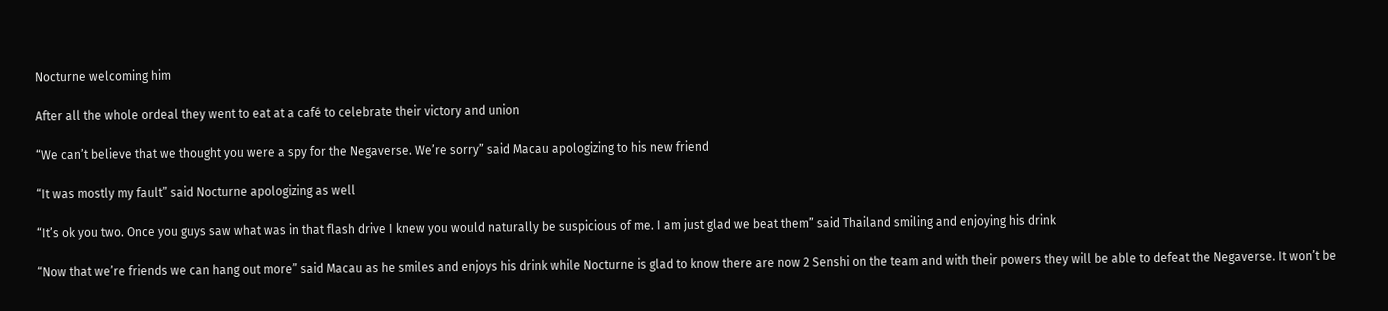Nocturne welcoming him

After all the whole ordeal they went to eat at a café to celebrate their victory and union

“We can’t believe that we thought you were a spy for the Negaverse. We’re sorry” said Macau apologizing to his new friend

“It was mostly my fault” said Nocturne apologizing as well

“It’s ok you two. Once you guys saw what was in that flash drive I knew you would naturally be suspicious of me. I am just glad we beat them” said Thailand smiling and enjoying his drink

“Now that we’re friends we can hang out more” said Macau as he smiles and enjoys his drink while Nocturne is glad to know there are now 2 Senshi on the team and with their powers they will be able to defeat the Negaverse. It won’t be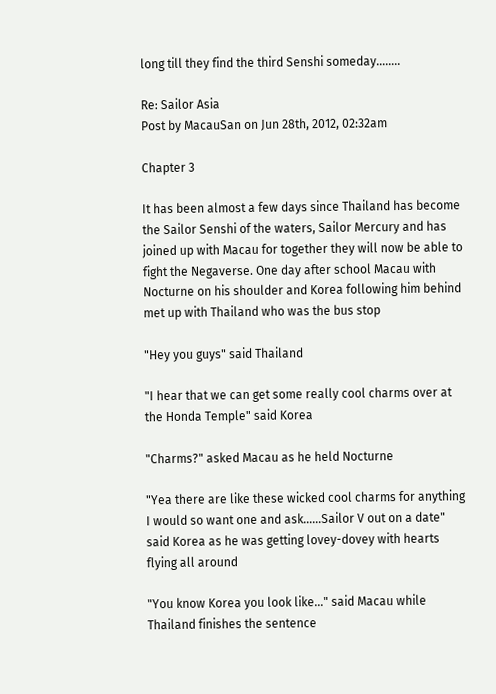long till they find the third Senshi someday……..

Re: Sailor Asia
Post by MacauSan on Jun 28th, 2012, 02:32am

Chapter 3

It has been almost a few days since Thailand has become the Sailor Senshi of the waters, Sailor Mercury and has joined up with Macau for together they will now be able to fight the Negaverse. One day after school Macau with Nocturne on his shoulder and Korea following him behind met up with Thailand who was the bus stop

"Hey you guys" said Thailand

"I hear that we can get some really cool charms over at the Honda Temple" said Korea

"Charms?" asked Macau as he held Nocturne

"Yea there are like these wicked cool charms for anything I would so want one and ask……Sailor V out on a date" said Korea as he was getting lovey-dovey with hearts flying all around

"You know Korea you look like…" said Macau while Thailand finishes the sentence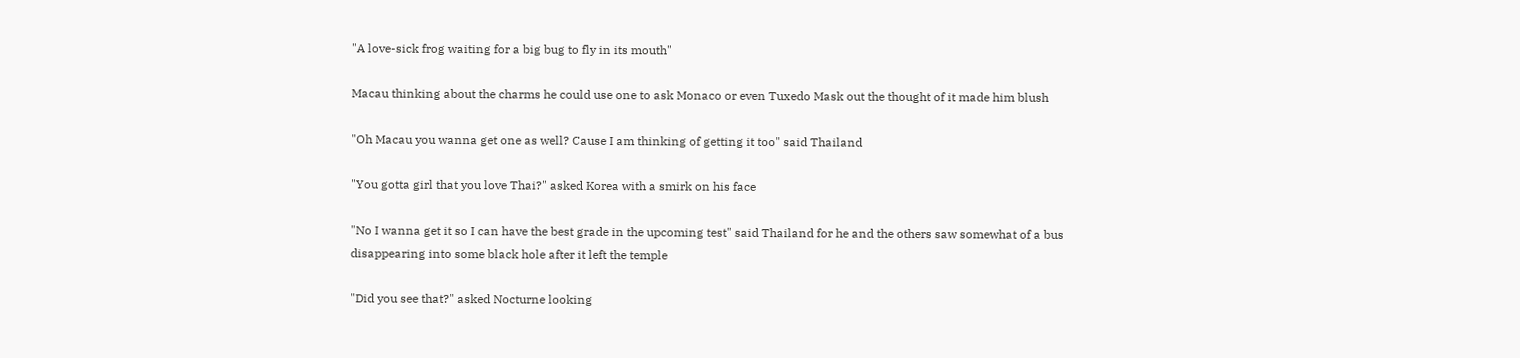"A love-sick frog waiting for a big bug to fly in its mouth"

Macau thinking about the charms he could use one to ask Monaco or even Tuxedo Mask out the thought of it made him blush

"Oh Macau you wanna get one as well? Cause I am thinking of getting it too" said Thailand

"You gotta girl that you love Thai?" asked Korea with a smirk on his face

"No I wanna get it so I can have the best grade in the upcoming test" said Thailand for he and the others saw somewhat of a bus disappearing into some black hole after it left the temple

"Did you see that?" asked Nocturne looking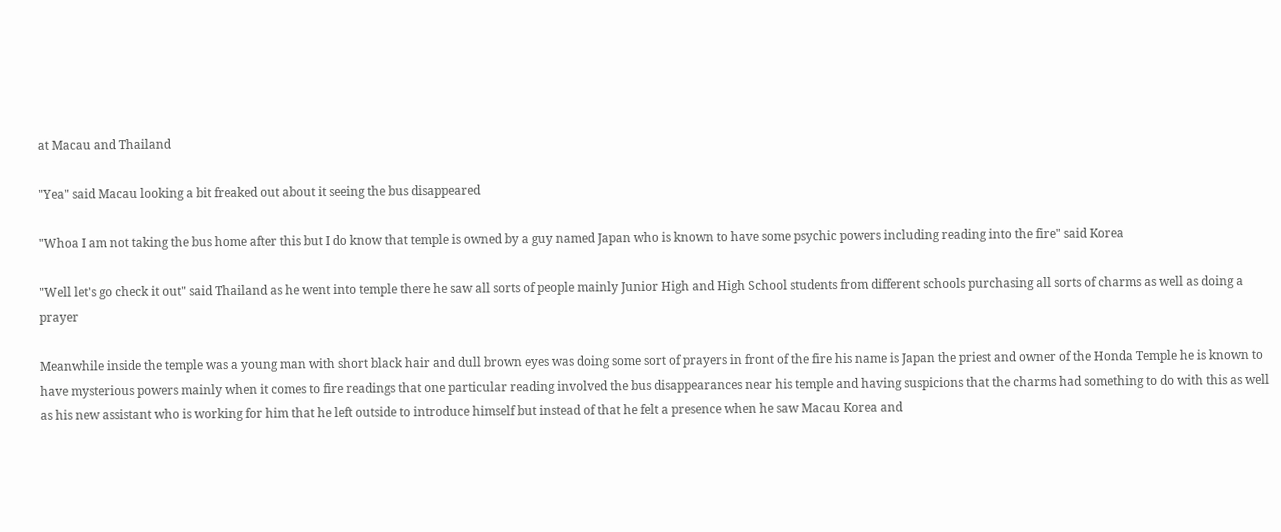at Macau and Thailand

"Yea" said Macau looking a bit freaked out about it seeing the bus disappeared

"Whoa I am not taking the bus home after this but I do know that temple is owned by a guy named Japan who is known to have some psychic powers including reading into the fire" said Korea

"Well let's go check it out" said Thailand as he went into temple there he saw all sorts of people mainly Junior High and High School students from different schools purchasing all sorts of charms as well as doing a prayer

Meanwhile inside the temple was a young man with short black hair and dull brown eyes was doing some sort of prayers in front of the fire his name is Japan the priest and owner of the Honda Temple he is known to have mysterious powers mainly when it comes to fire readings that one particular reading involved the bus disappearances near his temple and having suspicions that the charms had something to do with this as well as his new assistant who is working for him that he left outside to introduce himself but instead of that he felt a presence when he saw Macau Korea and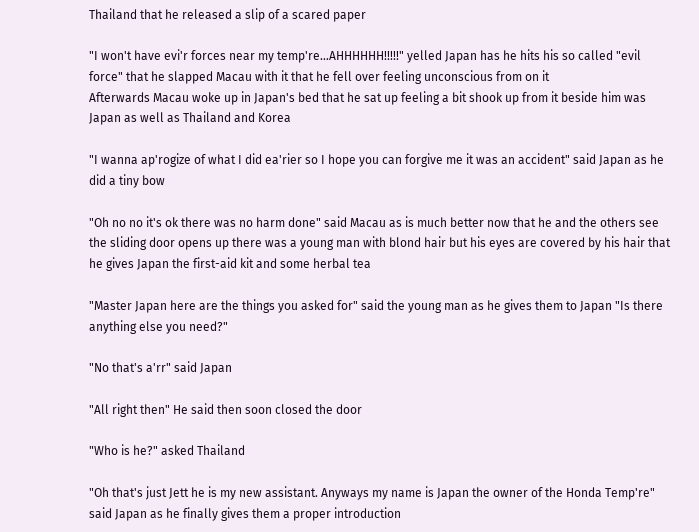Thailand that he released a slip of a scared paper

"I won't have evi'r forces near my temp're…AHHHHHH!!!!!" yelled Japan has he hits his so called "evil force" that he slapped Macau with it that he fell over feeling unconscious from on it
Afterwards Macau woke up in Japan's bed that he sat up feeling a bit shook up from it beside him was Japan as well as Thailand and Korea

"I wanna ap'rogize of what I did ea'rier so I hope you can forgive me it was an accident" said Japan as he did a tiny bow

"Oh no no it's ok there was no harm done" said Macau as is much better now that he and the others see the sliding door opens up there was a young man with blond hair but his eyes are covered by his hair that he gives Japan the first-aid kit and some herbal tea

"Master Japan here are the things you asked for" said the young man as he gives them to Japan "Is there anything else you need?"

"No that's a'rr" said Japan

"All right then" He said then soon closed the door

"Who is he?" asked Thailand

"Oh that's just Jett he is my new assistant. Anyways my name is Japan the owner of the Honda Temp're" said Japan as he finally gives them a proper introduction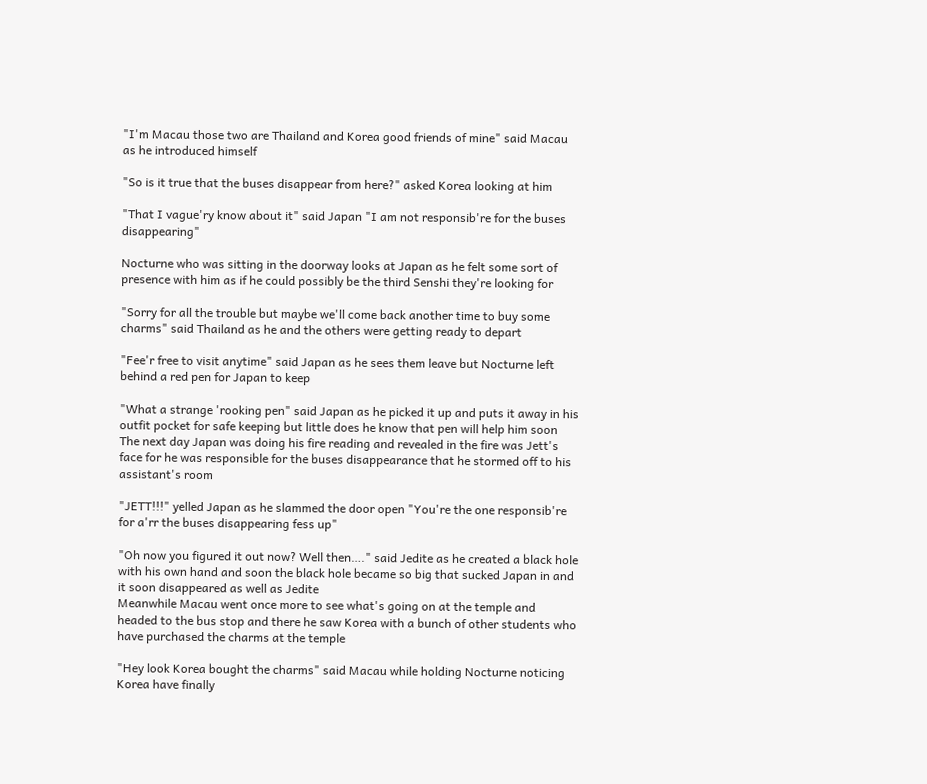"I'm Macau those two are Thailand and Korea good friends of mine" said Macau as he introduced himself

"So is it true that the buses disappear from here?" asked Korea looking at him

"That I vague'ry know about it" said Japan "I am not responsib're for the buses disappearing"

Nocturne who was sitting in the doorway looks at Japan as he felt some sort of presence with him as if he could possibly be the third Senshi they're looking for

"Sorry for all the trouble but maybe we'll come back another time to buy some charms" said Thailand as he and the others were getting ready to depart

"Fee'r free to visit anytime" said Japan as he sees them leave but Nocturne left behind a red pen for Japan to keep

"What a strange 'rooking pen" said Japan as he picked it up and puts it away in his outfit pocket for safe keeping but little does he know that pen will help him soon
The next day Japan was doing his fire reading and revealed in the fire was Jett's face for he was responsible for the buses disappearance that he stormed off to his assistant's room

"JETT!!!" yelled Japan as he slammed the door open "You're the one responsib're for a'rr the buses disappearing fess up"

"Oh now you figured it out now? Well then…." said Jedite as he created a black hole with his own hand and soon the black hole became so big that sucked Japan in and it soon disappeared as well as Jedite
Meanwhile Macau went once more to see what's going on at the temple and headed to the bus stop and there he saw Korea with a bunch of other students who have purchased the charms at the temple

"Hey look Korea bought the charms" said Macau while holding Nocturne noticing Korea have finally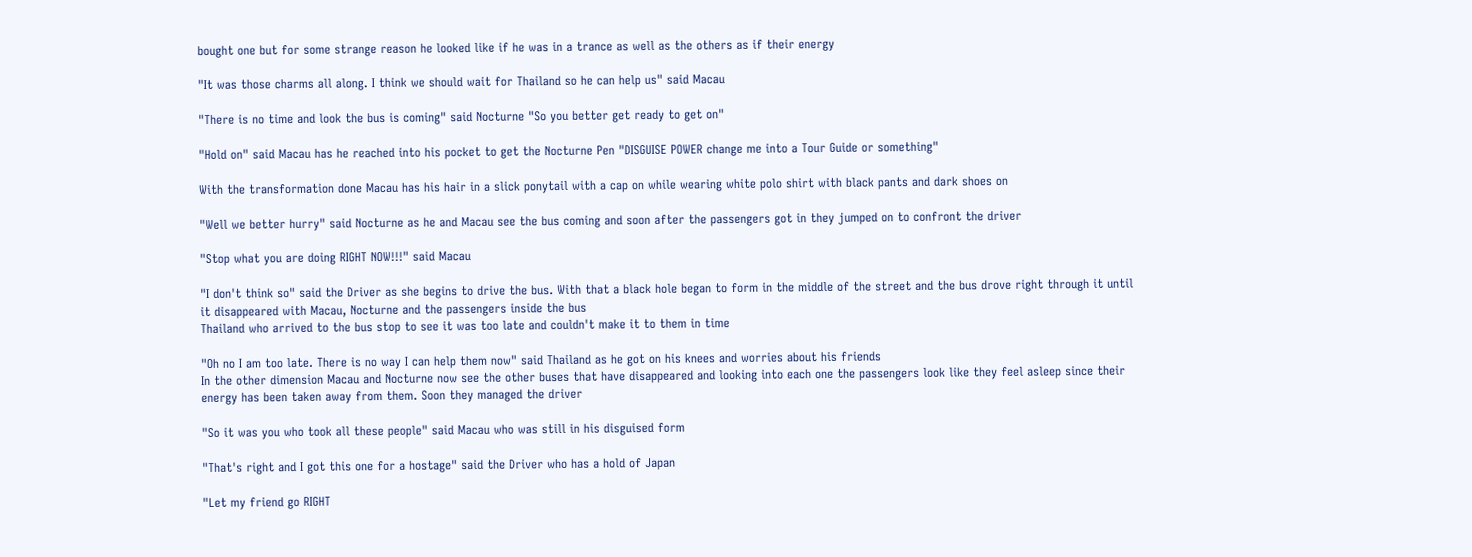bought one but for some strange reason he looked like if he was in a trance as well as the others as if their energy

"It was those charms all along. I think we should wait for Thailand so he can help us" said Macau

"There is no time and look the bus is coming" said Nocturne "So you better get ready to get on"

"Hold on" said Macau has he reached into his pocket to get the Nocturne Pen "DISGUISE POWER change me into a Tour Guide or something"

With the transformation done Macau has his hair in a slick ponytail with a cap on while wearing white polo shirt with black pants and dark shoes on

"Well we better hurry" said Nocturne as he and Macau see the bus coming and soon after the passengers got in they jumped on to confront the driver

"Stop what you are doing RIGHT NOW!!!" said Macau

"I don't think so" said the Driver as she begins to drive the bus. With that a black hole began to form in the middle of the street and the bus drove right through it until it disappeared with Macau, Nocturne and the passengers inside the bus
Thailand who arrived to the bus stop to see it was too late and couldn't make it to them in time

"Oh no I am too late. There is no way I can help them now" said Thailand as he got on his knees and worries about his friends
In the other dimension Macau and Nocturne now see the other buses that have disappeared and looking into each one the passengers look like they feel asleep since their energy has been taken away from them. Soon they managed the driver

"So it was you who took all these people" said Macau who was still in his disguised form

"That's right and I got this one for a hostage" said the Driver who has a hold of Japan

"Let my friend go RIGHT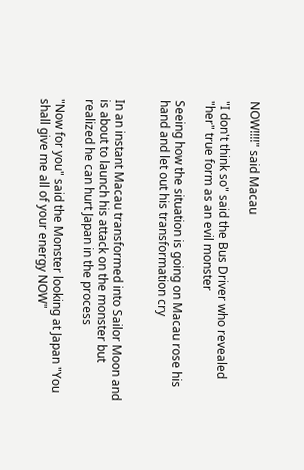NOW!!!!" said Macau

"I don't think so" said the Bus Driver who revealed "her" true form as an evil monster

Seeing how the situation is going on Macau rose his hand and let out his transformation cry


In an instant Macau transformed into Sailor Moon and is about to launch his attack on the monster but realized he can hurt Japan in the process

"Now for you" said the Monster looking at Japan "You shall give me all of your energy NOW"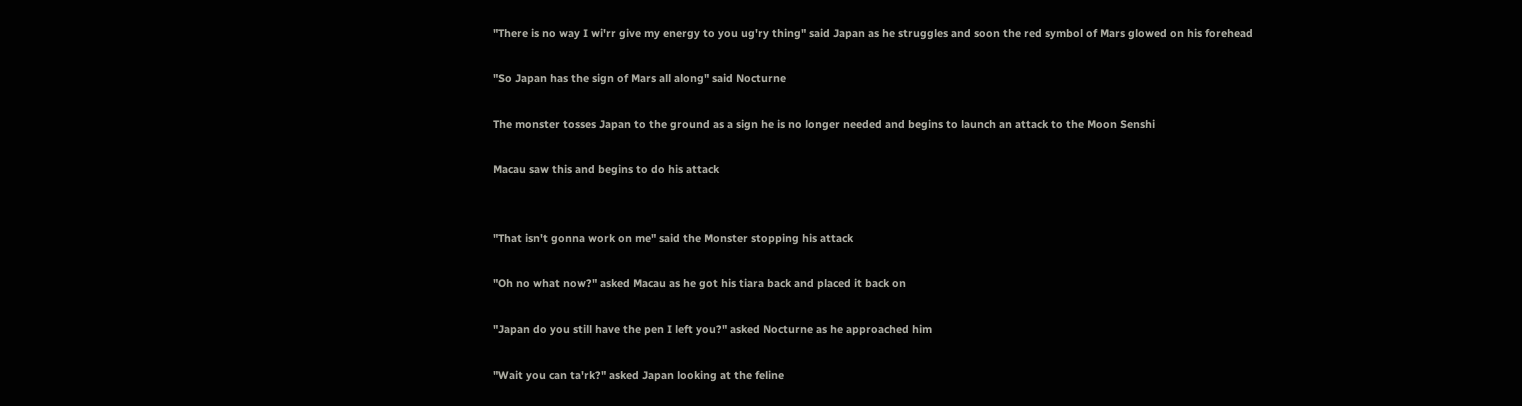"There is no way I wi'rr give my energy to you ug'ry thing" said Japan as he struggles and soon the red symbol of Mars glowed on his forehead

"So Japan has the sign of Mars all along" said Nocturne

The monster tosses Japan to the ground as a sign he is no longer needed and begins to launch an attack to the Moon Senshi

Macau saw this and begins to do his attack


"That isn't gonna work on me" said the Monster stopping his attack

"Oh no what now?" asked Macau as he got his tiara back and placed it back on

"Japan do you still have the pen I left you?" asked Nocturne as he approached him

"Wait you can ta'rk?" asked Japan looking at the feline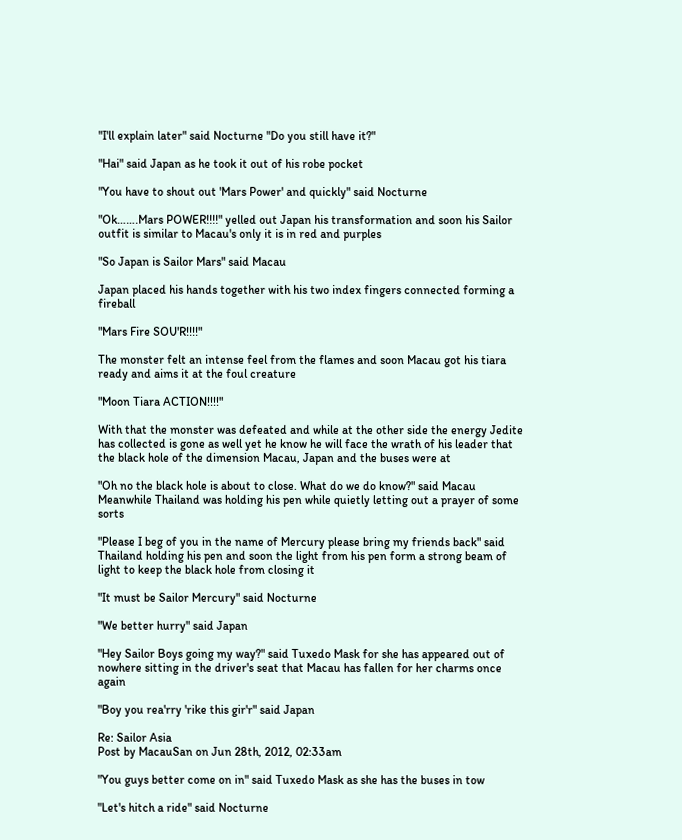"I'll explain later" said Nocturne "Do you still have it?"

"Hai" said Japan as he took it out of his robe pocket

"You have to shout out 'Mars Power' and quickly" said Nocturne

"Ok…….Mars POWER!!!!" yelled out Japan his transformation and soon his Sailor outfit is similar to Macau's only it is in red and purples

"So Japan is Sailor Mars" said Macau

Japan placed his hands together with his two index fingers connected forming a fireball

"Mars Fire SOU'R!!!!"

The monster felt an intense feel from the flames and soon Macau got his tiara ready and aims it at the foul creature

"Moon Tiara ACTION!!!!"

With that the monster was defeated and while at the other side the energy Jedite has collected is gone as well yet he know he will face the wrath of his leader that the black hole of the dimension Macau, Japan and the buses were at

"Oh no the black hole is about to close. What do we do know?" said Macau
Meanwhile Thailand was holding his pen while quietly letting out a prayer of some sorts

"Please I beg of you in the name of Mercury please bring my friends back" said Thailand holding his pen and soon the light from his pen form a strong beam of light to keep the black hole from closing it

"It must be Sailor Mercury" said Nocturne

"We better hurry" said Japan

"Hey Sailor Boys going my way?" said Tuxedo Mask for she has appeared out of nowhere sitting in the driver's seat that Macau has fallen for her charms once again

"Boy you rea'rry 'rike this gir'r" said Japan

Re: Sailor Asia
Post by MacauSan on Jun 28th, 2012, 02:33am

"You guys better come on in" said Tuxedo Mask as she has the buses in tow

"Let's hitch a ride" said Nocturne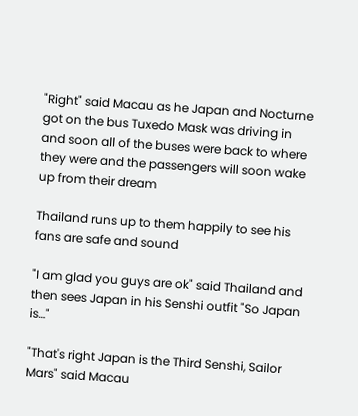"Right" said Macau as he Japan and Nocturne got on the bus Tuxedo Mask was driving in and soon all of the buses were back to where they were and the passengers will soon wake up from their dream

Thailand runs up to them happily to see his fans are safe and sound

"I am glad you guys are ok" said Thailand and then sees Japan in his Senshi outfit "So Japan is…"

"That's right Japan is the Third Senshi, Sailor Mars" said Macau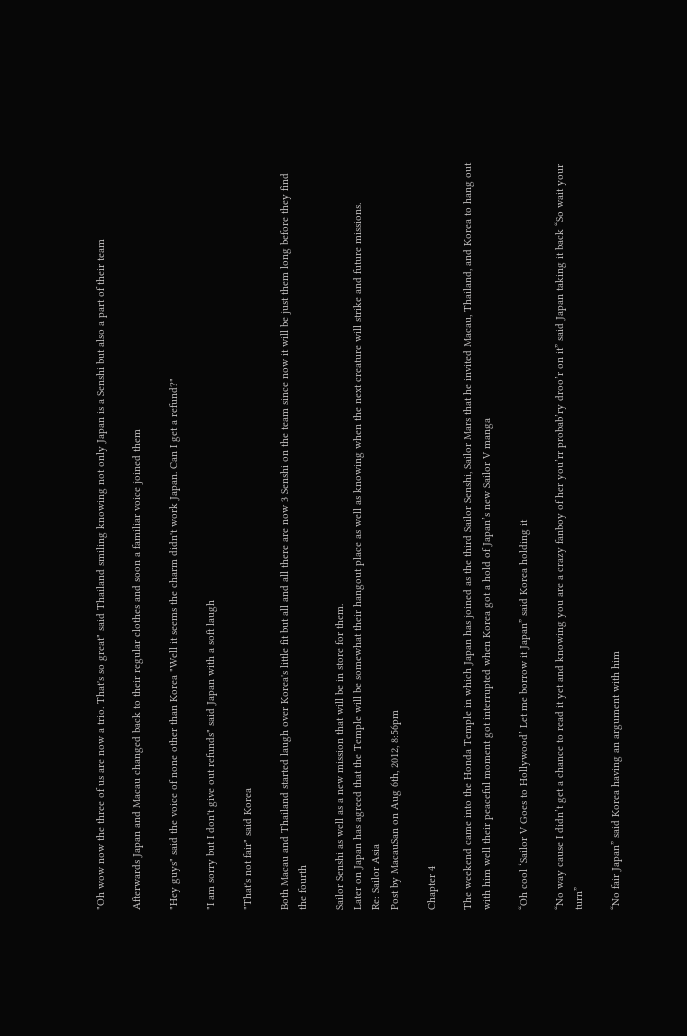"Oh wow now the three of us are now a trio. That's so great" said Thailand smiling knowing not only Japan is a Senshi but also a part of their team

Afterwards Japan and Macau changed back to their regular clothes and soon a familiar voice joined them

"Hey guys" said the voice of none other than Korea "Well it seems the charm didn't work Japan. Can I get a refund?"

"I am sorry but I don't give out refunds" said Japan with a soft laugh

"That's not fair" said Korea

Both Macau and Thailand started laugh over Korea's little fit but all and all there are now 3 Senshi on the team since now it will be just them long before they find the fourth

Sailor Senshi as well as a new mission that will be in store for them.
Later on Japan has agreed that the Temple will be somewhat their hangout place as well as knowing when the next creature will strike and future missions.
Re: Sailor Asia
Post by MacauSan on Aug 6th, 2012, 8:56pm

Chapter 4

The weekend came into the Honda Temple in which Japan has joined as the third Sailor Senshi, Sailor Mars that he invited Macau, Thailand, and Korea to hang out with him well their peaceful moment got interrupted when Korea got a hold of Japan’s new Sailor V manga

“Oh cool ‘Sailor V Goes to Hollywood’ Let me borrow it Japan” said Korea holding it

“No way cause I didn’t get a chance to read it yet and knowing you are a crazy fanboy of her you’rr probab’ry droo’r on it” said Japan taking it back “So wait your turn”

“No fair Japan” said Korea having an argument with him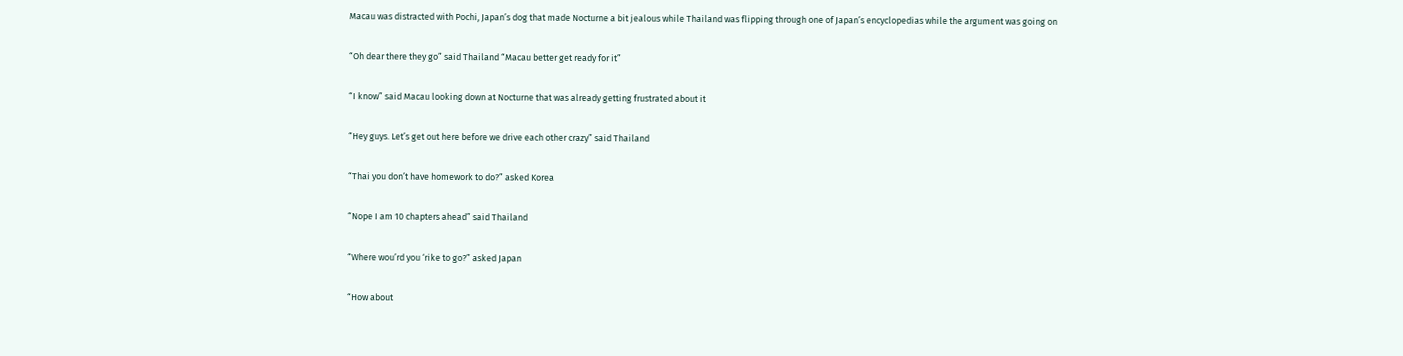Macau was distracted with Pochi, Japan’s dog that made Nocturne a bit jealous while Thailand was flipping through one of Japan’s encyclopedias while the argument was going on

“Oh dear there they go” said Thailand “Macau better get ready for it”

“I know” said Macau looking down at Nocturne that was already getting frustrated about it

“Hey guys. Let’s get out here before we drive each other crazy” said Thailand

“Thai you don’t have homework to do?” asked Korea

“Nope I am 10 chapters ahead” said Thailand

“Where wou’rd you ‘rike to go?” asked Japan

“How about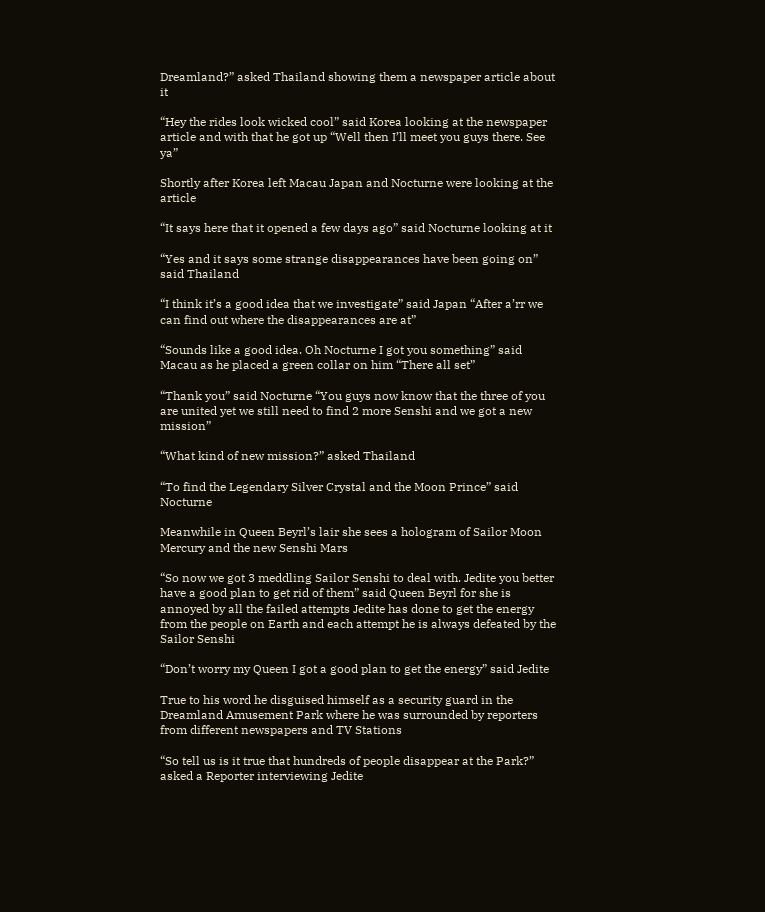Dreamland?” asked Thailand showing them a newspaper article about it

“Hey the rides look wicked cool” said Korea looking at the newspaper article and with that he got up “Well then I’ll meet you guys there. See ya”

Shortly after Korea left Macau Japan and Nocturne were looking at the article

“It says here that it opened a few days ago” said Nocturne looking at it

“Yes and it says some strange disappearances have been going on” said Thailand

“I think it’s a good idea that we investigate” said Japan “After a’rr we can find out where the disappearances are at”

“Sounds like a good idea. Oh Nocturne I got you something” said Macau as he placed a green collar on him “There all set”

“Thank you” said Nocturne “You guys now know that the three of you are united yet we still need to find 2 more Senshi and we got a new mission”

“What kind of new mission?” asked Thailand

“To find the Legendary Silver Crystal and the Moon Prince” said Nocturne

Meanwhile in Queen Beyrl’s lair she sees a hologram of Sailor Moon Mercury and the new Senshi Mars

“So now we got 3 meddling Sailor Senshi to deal with. Jedite you better have a good plan to get rid of them” said Queen Beyrl for she is annoyed by all the failed attempts Jedite has done to get the energy from the people on Earth and each attempt he is always defeated by the Sailor Senshi

“Don’t worry my Queen I got a good plan to get the energy” said Jedite

True to his word he disguised himself as a security guard in the Dreamland Amusement Park where he was surrounded by reporters from different newspapers and TV Stations

“So tell us is it true that hundreds of people disappear at the Park?” asked a Reporter interviewing Jedite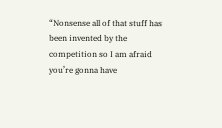“Nonsense all of that stuff has been invented by the competition so I am afraid you’re gonna have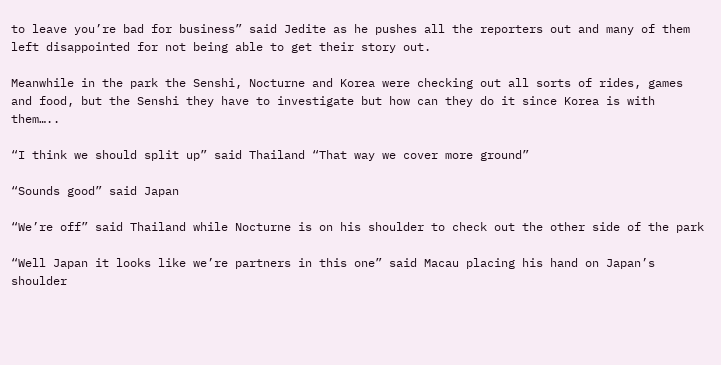to leave you’re bad for business” said Jedite as he pushes all the reporters out and many of them left disappointed for not being able to get their story out.

Meanwhile in the park the Senshi, Nocturne and Korea were checking out all sorts of rides, games and food, but the Senshi they have to investigate but how can they do it since Korea is with them…..

“I think we should split up” said Thailand “That way we cover more ground”

“Sounds good” said Japan

“We’re off” said Thailand while Nocturne is on his shoulder to check out the other side of the park

“Well Japan it looks like we’re partners in this one” said Macau placing his hand on Japan’s shoulder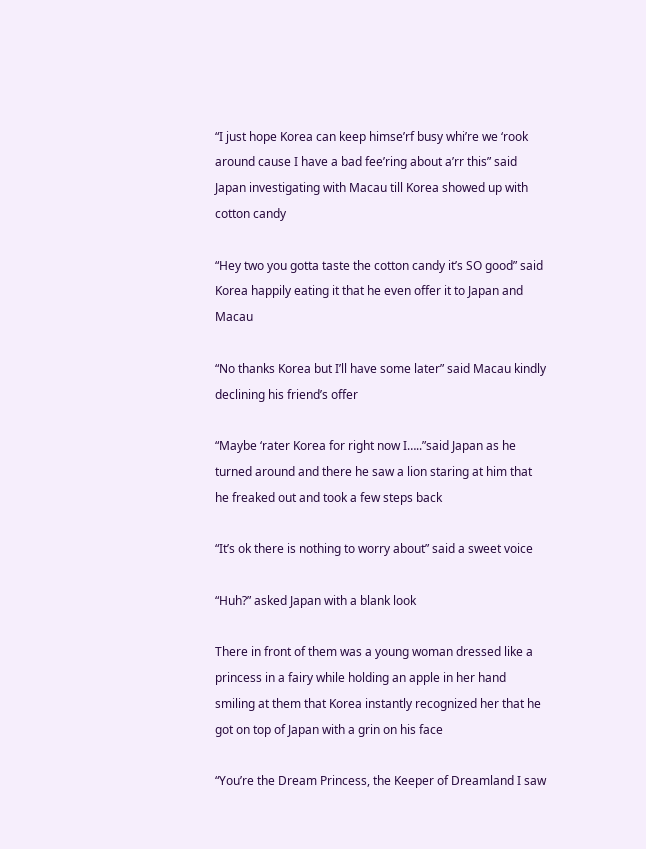“I just hope Korea can keep himse’rf busy whi’re we ‘rook around cause I have a bad fee’ring about a’rr this” said Japan investigating with Macau till Korea showed up with cotton candy

“Hey two you gotta taste the cotton candy it’s SO good” said Korea happily eating it that he even offer it to Japan and Macau

“No thanks Korea but I’ll have some later” said Macau kindly declining his friend’s offer

“Maybe ‘rater Korea for right now I…..”said Japan as he turned around and there he saw a lion staring at him that he freaked out and took a few steps back

“It’s ok there is nothing to worry about” said a sweet voice

“Huh?” asked Japan with a blank look

There in front of them was a young woman dressed like a princess in a fairy while holding an apple in her hand smiling at them that Korea instantly recognized her that he got on top of Japan with a grin on his face

“You’re the Dream Princess, the Keeper of Dreamland I saw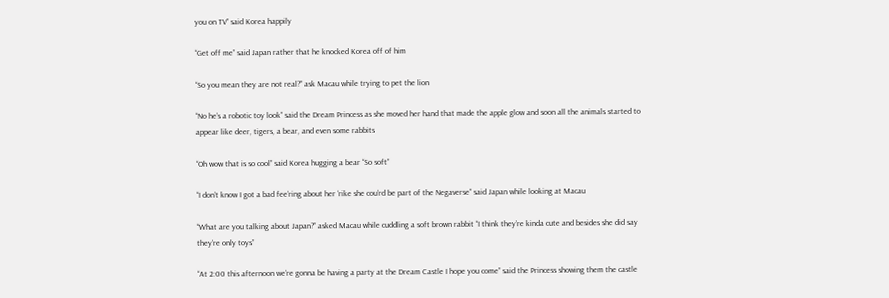you on TV” said Korea happily

“Get off me” said Japan rather that he knocked Korea off of him

“So you mean they are not real?” ask Macau while trying to pet the lion

“No he’s a robotic toy look” said the Dream Princess as she moved her hand that made the apple glow and soon all the animals started to appear like deer, tigers, a bear, and even some rabbits

“Oh wow that is so cool” said Korea hugging a bear “So soft”

“I don’t know I got a bad fee’ring about her ‘rike she cou’rd be part of the Negaverse” said Japan while looking at Macau

“What are you talking about Japan?” asked Macau while cuddling a soft brown rabbit “I think they’re kinda cute and besides she did say they’re only toys”

“At 2:00 this afternoon we’re gonna be having a party at the Dream Castle I hope you come” said the Princess showing them the castle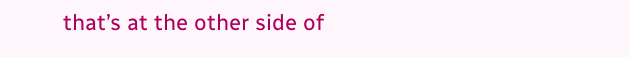that’s at the other side of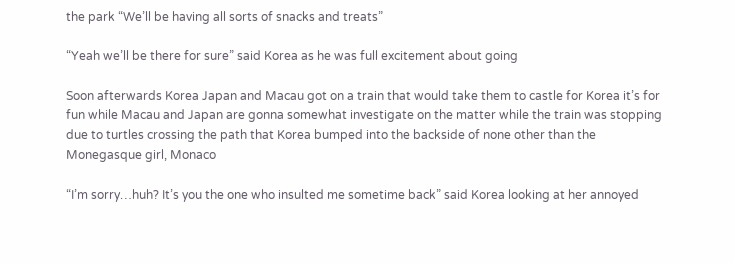the park “We’ll be having all sorts of snacks and treats”

“Yeah we’ll be there for sure” said Korea as he was full excitement about going

Soon afterwards Korea Japan and Macau got on a train that would take them to castle for Korea it’s for fun while Macau and Japan are gonna somewhat investigate on the matter while the train was stopping due to turtles crossing the path that Korea bumped into the backside of none other than the Monegasque girl, Monaco

“I’m sorry…huh? It’s you the one who insulted me sometime back” said Korea looking at her annoyed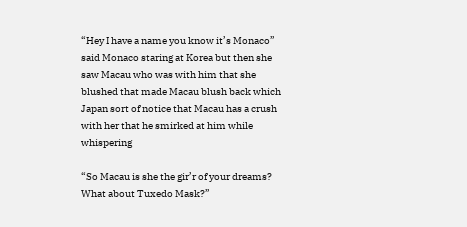“Hey I have a name you know it’s Monaco” said Monaco staring at Korea but then she saw Macau who was with him that she blushed that made Macau blush back which Japan sort of notice that Macau has a crush with her that he smirked at him while whispering

“So Macau is she the gir’r of your dreams? What about Tuxedo Mask?”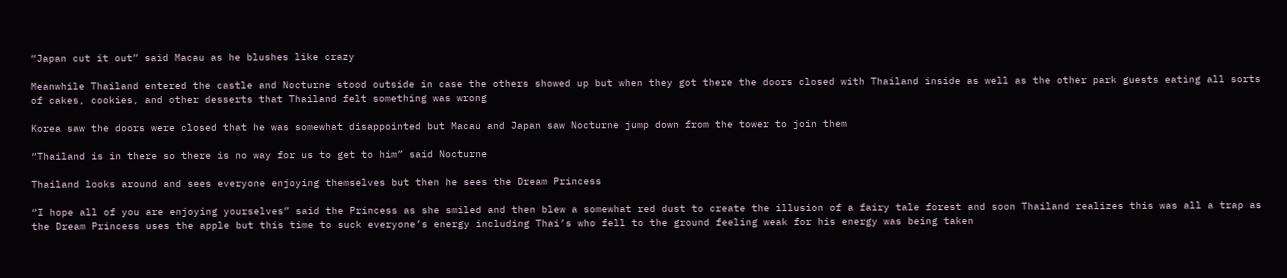“Japan cut it out” said Macau as he blushes like crazy

Meanwhile Thailand entered the castle and Nocturne stood outside in case the others showed up but when they got there the doors closed with Thailand inside as well as the other park guests eating all sorts of cakes, cookies, and other desserts that Thailand felt something was wrong

Korea saw the doors were closed that he was somewhat disappointed but Macau and Japan saw Nocturne jump down from the tower to join them

“Thailand is in there so there is no way for us to get to him” said Nocturne

Thailand looks around and sees everyone enjoying themselves but then he sees the Dream Princess

“I hope all of you are enjoying yourselves” said the Princess as she smiled and then blew a somewhat red dust to create the illusion of a fairy tale forest and soon Thailand realizes this was all a trap as the Dream Princess uses the apple but this time to suck everyone’s energy including Thai’s who fell to the ground feeling weak for his energy was being taken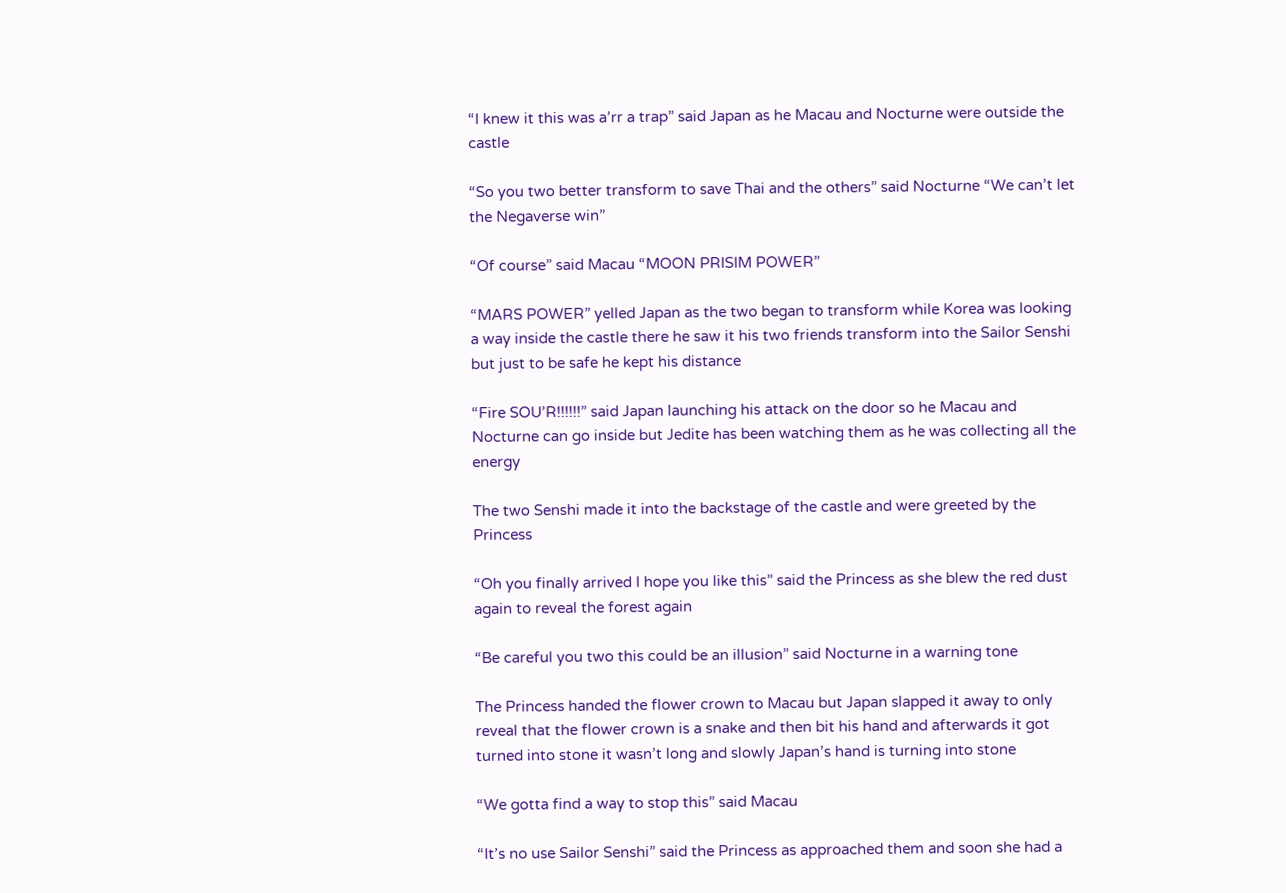“I knew it this was a’rr a trap” said Japan as he Macau and Nocturne were outside the castle

“So you two better transform to save Thai and the others” said Nocturne “We can’t let the Negaverse win”

“Of course” said Macau “MOON PRISIM POWER”

“MARS POWER” yelled Japan as the two began to transform while Korea was looking a way inside the castle there he saw it his two friends transform into the Sailor Senshi but just to be safe he kept his distance

“Fire SOU’R!!!!!!” said Japan launching his attack on the door so he Macau and Nocturne can go inside but Jedite has been watching them as he was collecting all the energy

The two Senshi made it into the backstage of the castle and were greeted by the Princess

“Oh you finally arrived I hope you like this” said the Princess as she blew the red dust again to reveal the forest again

“Be careful you two this could be an illusion” said Nocturne in a warning tone

The Princess handed the flower crown to Macau but Japan slapped it away to only reveal that the flower crown is a snake and then bit his hand and afterwards it got turned into stone it wasn’t long and slowly Japan’s hand is turning into stone

“We gotta find a way to stop this” said Macau

“It’s no use Sailor Senshi” said the Princess as approached them and soon she had a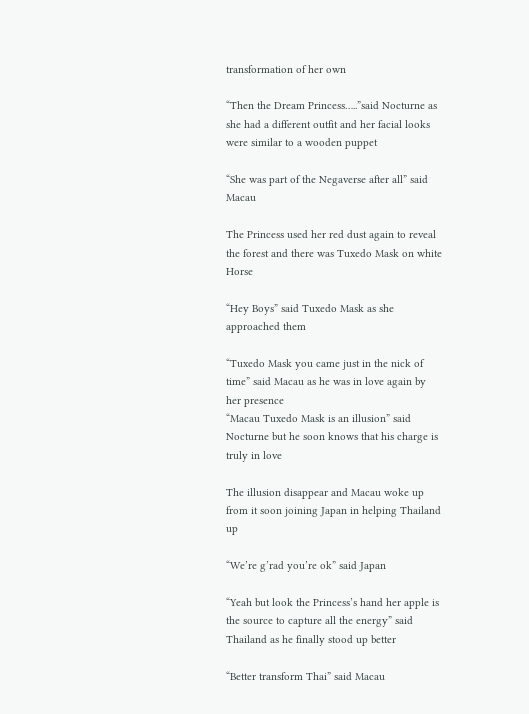transformation of her own

“Then the Dream Princess…..”said Nocturne as she had a different outfit and her facial looks were similar to a wooden puppet

“She was part of the Negaverse after all” said Macau

The Princess used her red dust again to reveal the forest and there was Tuxedo Mask on white Horse

“Hey Boys” said Tuxedo Mask as she approached them

“Tuxedo Mask you came just in the nick of time” said Macau as he was in love again by her presence
“Macau Tuxedo Mask is an illusion” said Nocturne but he soon knows that his charge is truly in love

The illusion disappear and Macau woke up from it soon joining Japan in helping Thailand up

“We’re g’rad you’re ok” said Japan

“Yeah but look the Princess’s hand her apple is the source to capture all the energy” said Thailand as he finally stood up better

“Better transform Thai” said Macau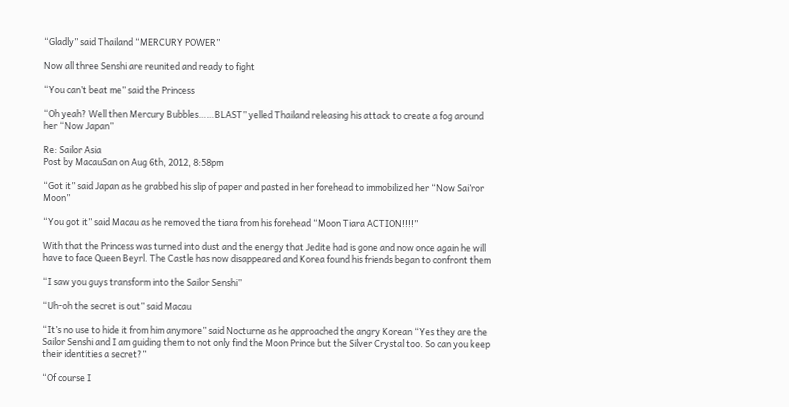“Gladly” said Thailand “MERCURY POWER”

Now all three Senshi are reunited and ready to fight

“You can’t beat me” said the Princess

“Oh yeah? Well then Mercury Bubbles……BLAST” yelled Thailand releasing his attack to create a fog around her “Now Japan”

Re: Sailor Asia
Post by MacauSan on Aug 6th, 2012, 8:58pm

“Got it” said Japan as he grabbed his slip of paper and pasted in her forehead to immobilized her “Now Sai’ror Moon”

“You got it” said Macau as he removed the tiara from his forehead “Moon Tiara ACTION!!!!”

With that the Princess was turned into dust and the energy that Jedite had is gone and now once again he will have to face Queen Beyrl. The Castle has now disappeared and Korea found his friends began to confront them

“I saw you guys transform into the Sailor Senshi”

“Uh-oh the secret is out” said Macau

“It’s no use to hide it from him anymore” said Nocturne as he approached the angry Korean “Yes they are the Sailor Senshi and I am guiding them to not only find the Moon Prince but the Silver Crystal too. So can you keep their identities a secret?”

“Of course I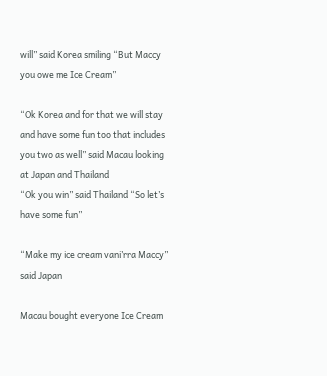will” said Korea smiling “But Maccy you owe me Ice Cream”

“Ok Korea and for that we will stay and have some fun too that includes you two as well” said Macau looking at Japan and Thailand
“Ok you win” said Thailand “So let’s have some fun”

“Make my ice cream vani’rra Maccy” said Japan

Macau bought everyone Ice Cream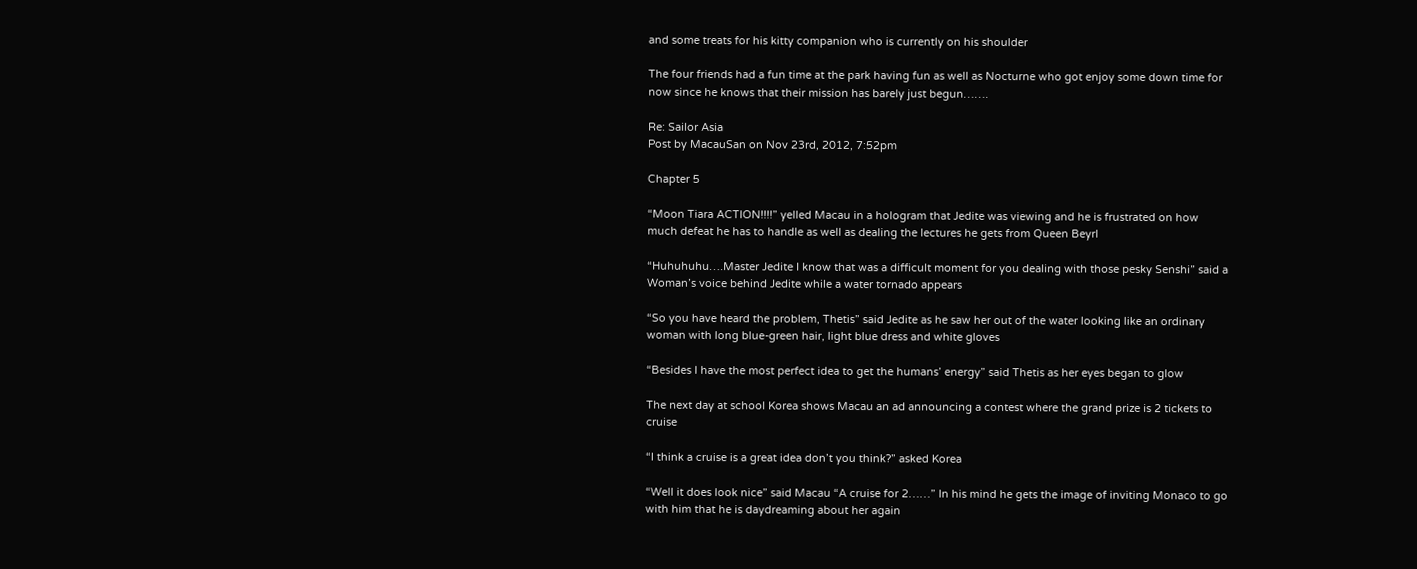and some treats for his kitty companion who is currently on his shoulder

The four friends had a fun time at the park having fun as well as Nocturne who got enjoy some down time for now since he knows that their mission has barely just begun…….

Re: Sailor Asia
Post by MacauSan on Nov 23rd, 2012, 7:52pm

Chapter 5

“Moon Tiara ACTION!!!!” yelled Macau in a hologram that Jedite was viewing and he is frustrated on how much defeat he has to handle as well as dealing the lectures he gets from Queen Beyrl

“Huhuhuhu….Master Jedite I know that was a difficult moment for you dealing with those pesky Senshi” said a Woman’s voice behind Jedite while a water tornado appears

“So you have heard the problem, Thetis” said Jedite as he saw her out of the water looking like an ordinary woman with long blue-green hair, light blue dress and white gloves

“Besides I have the most perfect idea to get the humans’ energy” said Thetis as her eyes began to glow

The next day at school Korea shows Macau an ad announcing a contest where the grand prize is 2 tickets to cruise

“I think a cruise is a great idea don’t you think?” asked Korea

“Well it does look nice” said Macau “A cruise for 2……” In his mind he gets the image of inviting Monaco to go with him that he is daydreaming about her again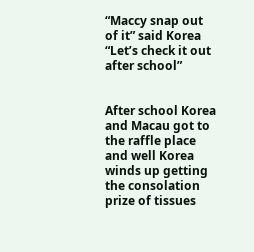“Maccy snap out of it” said Korea “Let’s check it out after school”


After school Korea and Macau got to the raffle place and well Korea winds up getting the consolation prize of tissues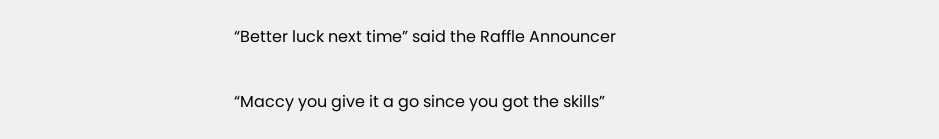“Better luck next time” said the Raffle Announcer

“Maccy you give it a go since you got the skills”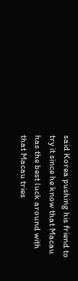said Korea pushing his friend to try it since he know that Macau has the best luck around with that Macau tries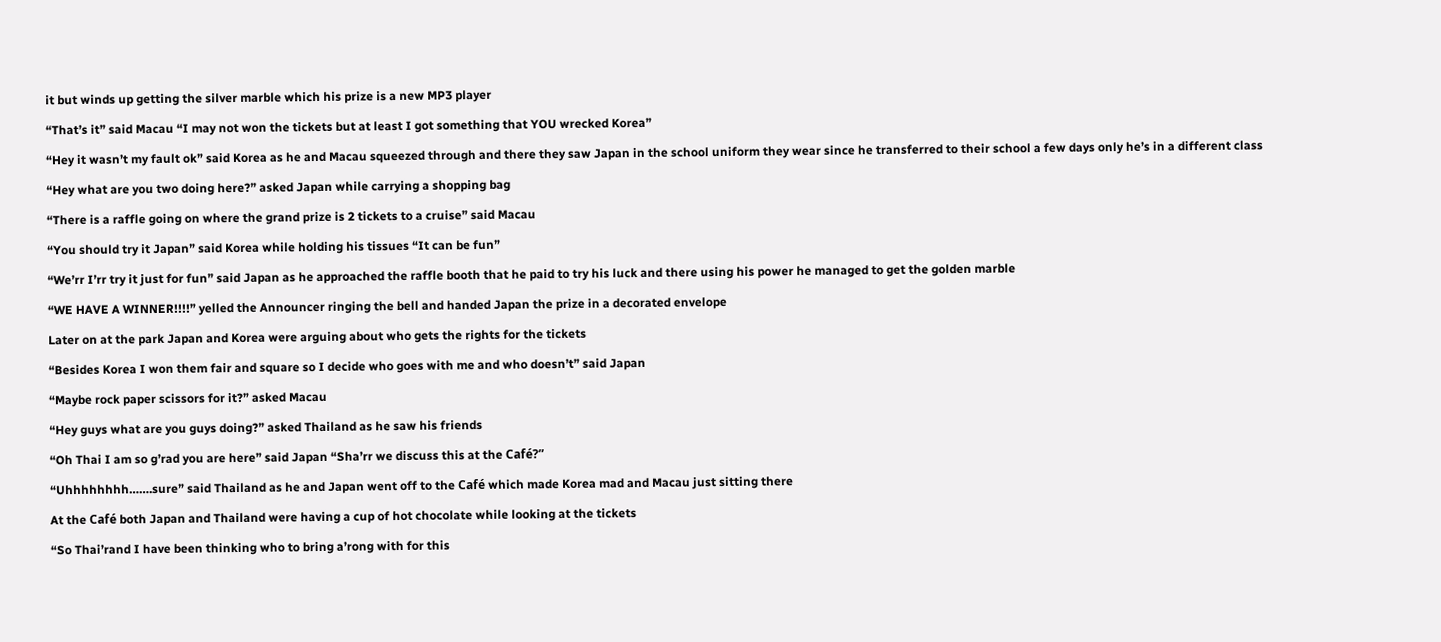it but winds up getting the silver marble which his prize is a new MP3 player

“That’s it” said Macau “I may not won the tickets but at least I got something that YOU wrecked Korea”

“Hey it wasn’t my fault ok” said Korea as he and Macau squeezed through and there they saw Japan in the school uniform they wear since he transferred to their school a few days only he’s in a different class

“Hey what are you two doing here?” asked Japan while carrying a shopping bag

“There is a raffle going on where the grand prize is 2 tickets to a cruise” said Macau

“You should try it Japan” said Korea while holding his tissues “It can be fun”

“We’rr I’rr try it just for fun” said Japan as he approached the raffle booth that he paid to try his luck and there using his power he managed to get the golden marble

“WE HAVE A WINNER!!!!” yelled the Announcer ringing the bell and handed Japan the prize in a decorated envelope

Later on at the park Japan and Korea were arguing about who gets the rights for the tickets

“Besides Korea I won them fair and square so I decide who goes with me and who doesn’t” said Japan

“Maybe rock paper scissors for it?” asked Macau

“Hey guys what are you guys doing?” asked Thailand as he saw his friends

“Oh Thai I am so g’rad you are here” said Japan “Sha’rr we discuss this at the Café?”

“Uhhhhhhhh…….sure” said Thailand as he and Japan went off to the Café which made Korea mad and Macau just sitting there

At the Café both Japan and Thailand were having a cup of hot chocolate while looking at the tickets

“So Thai’rand I have been thinking who to bring a’rong with for this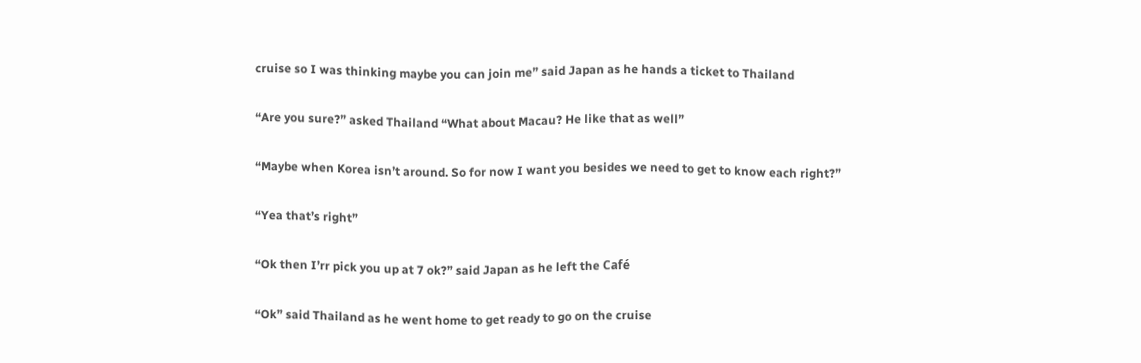cruise so I was thinking maybe you can join me” said Japan as he hands a ticket to Thailand

“Are you sure?” asked Thailand “What about Macau? He like that as well”

“Maybe when Korea isn’t around. So for now I want you besides we need to get to know each right?”

“Yea that’s right”

“Ok then I’rr pick you up at 7 ok?” said Japan as he left the Café

“Ok” said Thailand as he went home to get ready to go on the cruise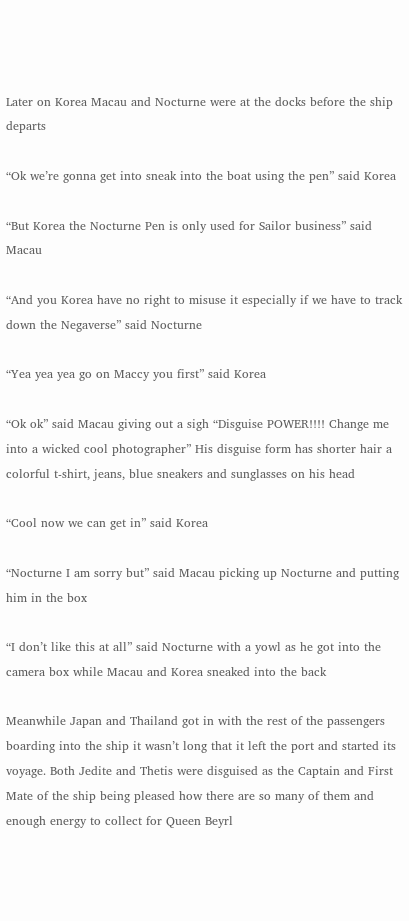Later on Korea Macau and Nocturne were at the docks before the ship departs

“Ok we’re gonna get into sneak into the boat using the pen” said Korea

“But Korea the Nocturne Pen is only used for Sailor business” said Macau

“And you Korea have no right to misuse it especially if we have to track down the Negaverse” said Nocturne

“Yea yea yea go on Maccy you first” said Korea

“Ok ok” said Macau giving out a sigh “Disguise POWER!!!! Change me into a wicked cool photographer” His disguise form has shorter hair a colorful t-shirt, jeans, blue sneakers and sunglasses on his head

“Cool now we can get in” said Korea

“Nocturne I am sorry but” said Macau picking up Nocturne and putting him in the box

“I don’t like this at all” said Nocturne with a yowl as he got into the camera box while Macau and Korea sneaked into the back

Meanwhile Japan and Thailand got in with the rest of the passengers boarding into the ship it wasn’t long that it left the port and started its voyage. Both Jedite and Thetis were disguised as the Captain and First Mate of the ship being pleased how there are so many of them and enough energy to collect for Queen Beyrl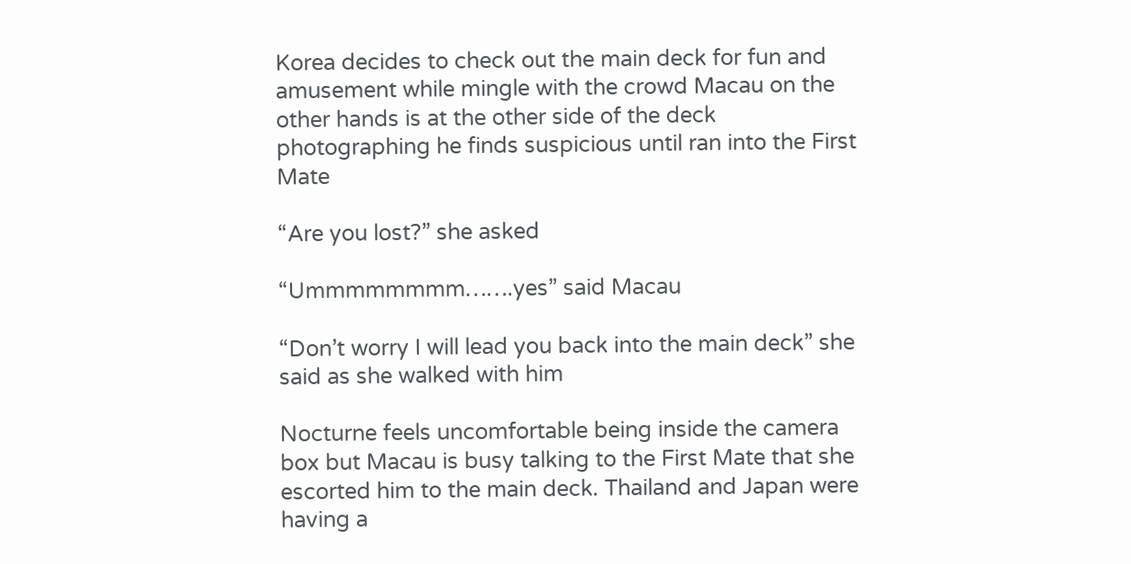Korea decides to check out the main deck for fun and amusement while mingle with the crowd Macau on the other hands is at the other side of the deck photographing he finds suspicious until ran into the First Mate

“Are you lost?” she asked

“Ummmmmmmm…….yes” said Macau

“Don’t worry I will lead you back into the main deck” she said as she walked with him

Nocturne feels uncomfortable being inside the camera box but Macau is busy talking to the First Mate that she escorted him to the main deck. Thailand and Japan were having a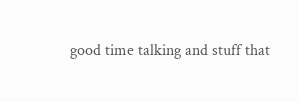good time talking and stuff that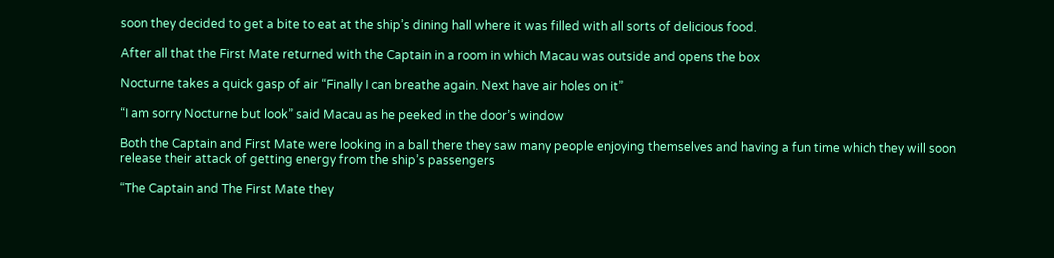soon they decided to get a bite to eat at the ship’s dining hall where it was filled with all sorts of delicious food.

After all that the First Mate returned with the Captain in a room in which Macau was outside and opens the box

Nocturne takes a quick gasp of air “Finally I can breathe again. Next have air holes on it”

“I am sorry Nocturne but look” said Macau as he peeked in the door’s window

Both the Captain and First Mate were looking in a ball there they saw many people enjoying themselves and having a fun time which they will soon release their attack of getting energy from the ship’s passengers

“The Captain and The First Mate they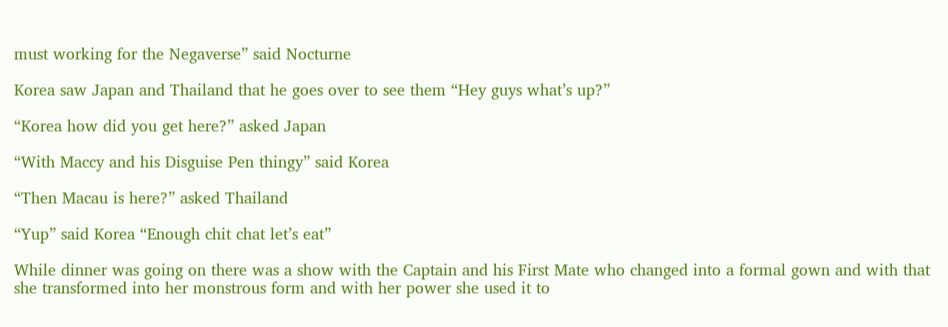must working for the Negaverse” said Nocturne

Korea saw Japan and Thailand that he goes over to see them “Hey guys what’s up?”

“Korea how did you get here?” asked Japan

“With Maccy and his Disguise Pen thingy” said Korea

“Then Macau is here?” asked Thailand

“Yup” said Korea “Enough chit chat let’s eat”

While dinner was going on there was a show with the Captain and his First Mate who changed into a formal gown and with that she transformed into her monstrous form and with her power she used it to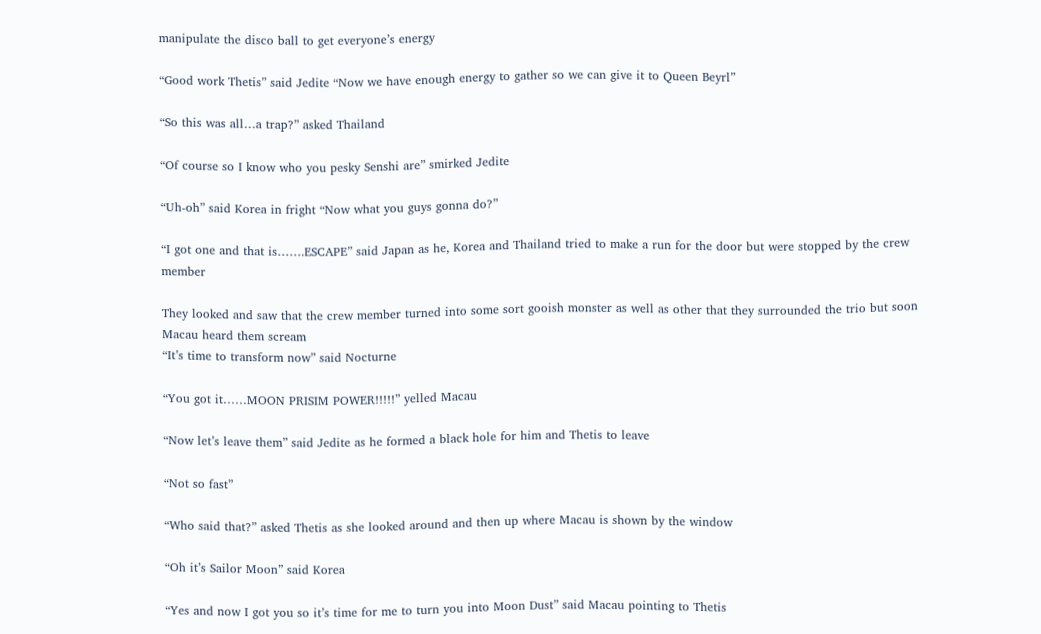manipulate the disco ball to get everyone’s energy

“Good work Thetis” said Jedite “Now we have enough energy to gather so we can give it to Queen Beyrl”

“So this was all…a trap?” asked Thailand

“Of course so I know who you pesky Senshi are” smirked Jedite

“Uh-oh” said Korea in fright “Now what you guys gonna do?”

“I got one and that is…….ESCAPE” said Japan as he, Korea and Thailand tried to make a run for the door but were stopped by the crew member

They looked and saw that the crew member turned into some sort gooish monster as well as other that they surrounded the trio but soon Macau heard them scream
“It’s time to transform now” said Nocturne

“You got it……MOON PRISIM POWER!!!!!” yelled Macau

“Now let’s leave them” said Jedite as he formed a black hole for him and Thetis to leave

“Not so fast”

“Who said that?” asked Thetis as she looked around and then up where Macau is shown by the window

“Oh it’s Sailor Moon” said Korea

“Yes and now I got you so it’s time for me to turn you into Moon Dust” said Macau pointing to Thetis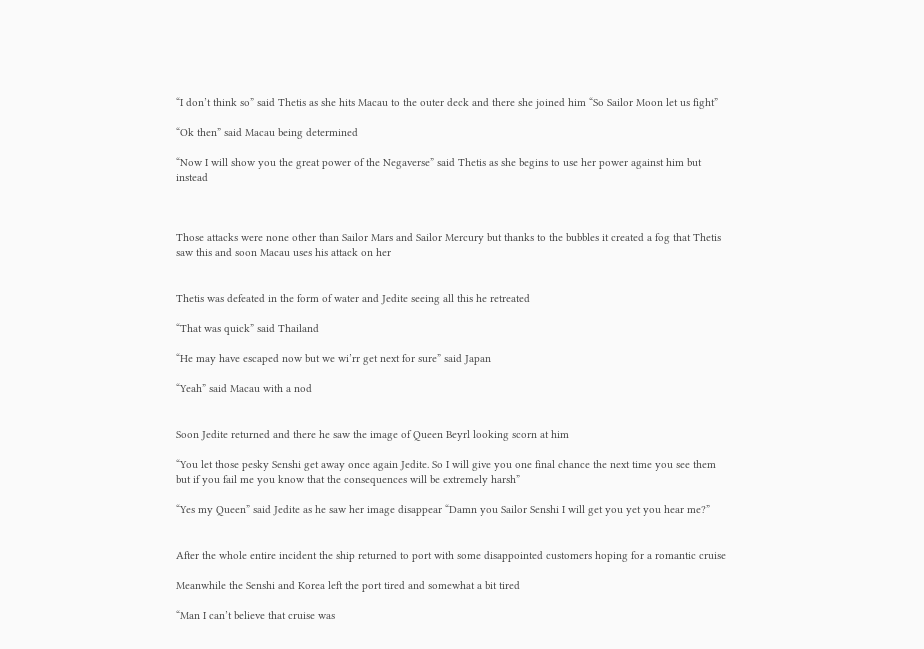“I don’t think so” said Thetis as she hits Macau to the outer deck and there she joined him “So Sailor Moon let us fight”

“Ok then” said Macau being determined

“Now I will show you the great power of the Negaverse” said Thetis as she begins to use her power against him but instead



Those attacks were none other than Sailor Mars and Sailor Mercury but thanks to the bubbles it created a fog that Thetis saw this and soon Macau uses his attack on her


Thetis was defeated in the form of water and Jedite seeing all this he retreated

“That was quick” said Thailand

“He may have escaped now but we wi’rr get next for sure” said Japan

“Yeah” said Macau with a nod


Soon Jedite returned and there he saw the image of Queen Beyrl looking scorn at him

“You let those pesky Senshi get away once again Jedite. So I will give you one final chance the next time you see them but if you fail me you know that the consequences will be extremely harsh”

“Yes my Queen” said Jedite as he saw her image disappear “Damn you Sailor Senshi I will get you yet you hear me?”


After the whole entire incident the ship returned to port with some disappointed customers hoping for a romantic cruise

Meanwhile the Senshi and Korea left the port tired and somewhat a bit tired

“Man I can’t believe that cruise was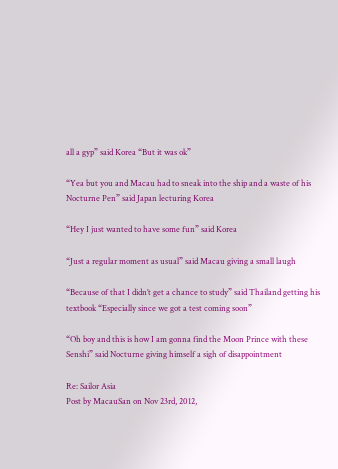all a gyp” said Korea “But it was ok”

“Yea but you and Macau had to sneak into the ship and a waste of his Nocturne Pen” said Japan lecturing Korea

“Hey I just wanted to have some fun” said Korea

“Just a regular moment as usual” said Macau giving a small laugh

“Because of that I didn’t get a chance to study” said Thailand getting his textbook “Especially since we got a test coming soon”

“Oh boy and this is how I am gonna find the Moon Prince with these Senshi” said Nocturne giving himself a sigh of disappointment

Re: Sailor Asia
Post by MacauSan on Nov 23rd, 2012,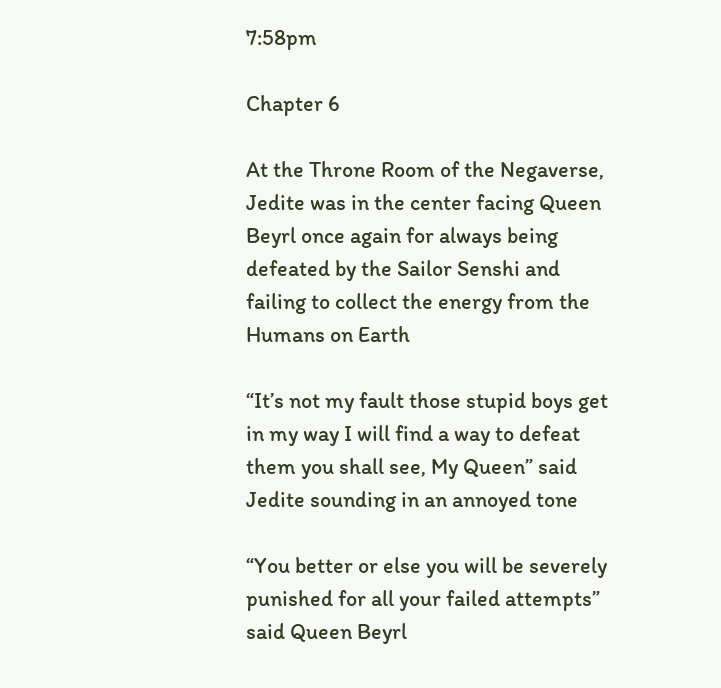7:58pm

Chapter 6

At the Throne Room of the Negaverse, Jedite was in the center facing Queen Beyrl once again for always being defeated by the Sailor Senshi and failing to collect the energy from the Humans on Earth

“It’s not my fault those stupid boys get in my way I will find a way to defeat them you shall see, My Queen” said Jedite sounding in an annoyed tone

“You better or else you will be severely punished for all your failed attempts” said Queen Beyrl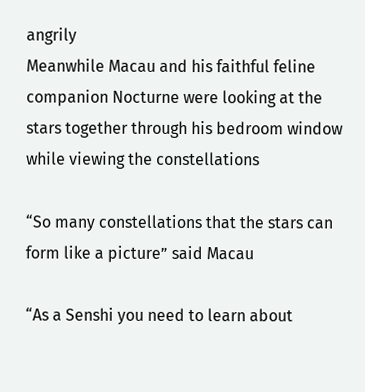angrily
Meanwhile Macau and his faithful feline companion Nocturne were looking at the stars together through his bedroom window while viewing the constellations

“So many constellations that the stars can form like a picture” said Macau

“As a Senshi you need to learn about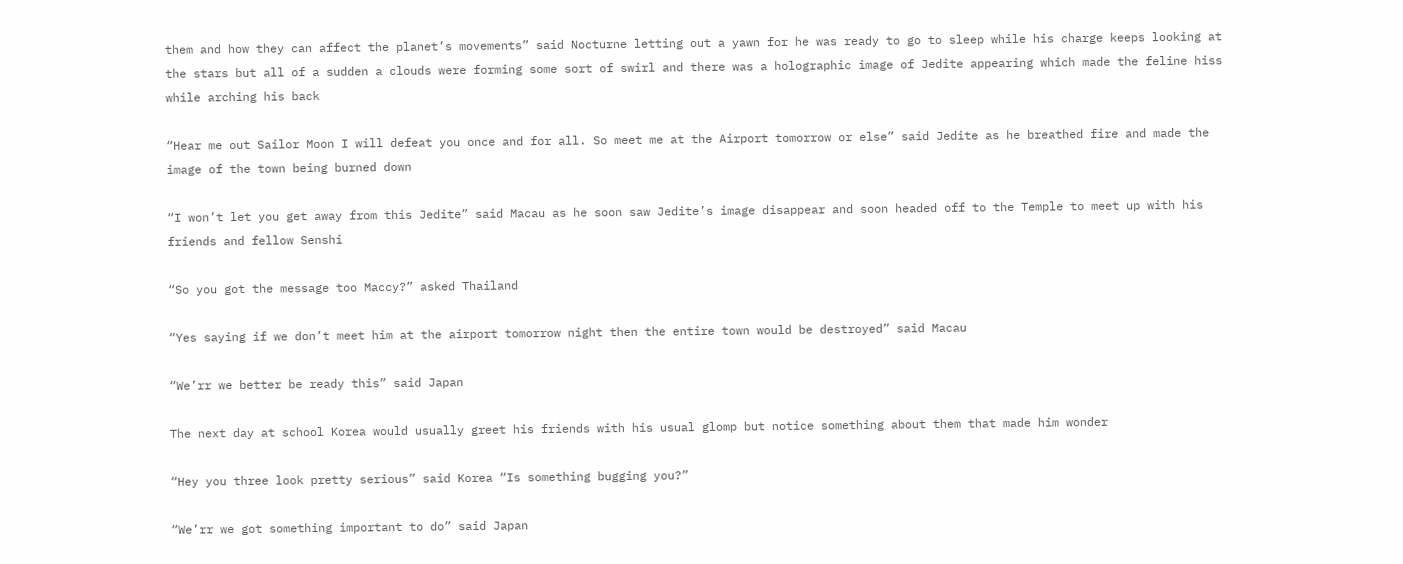them and how they can affect the planet’s movements” said Nocturne letting out a yawn for he was ready to go to sleep while his charge keeps looking at the stars but all of a sudden a clouds were forming some sort of swirl and there was a holographic image of Jedite appearing which made the feline hiss while arching his back

“Hear me out Sailor Moon I will defeat you once and for all. So meet me at the Airport tomorrow or else” said Jedite as he breathed fire and made the image of the town being burned down

“I won’t let you get away from this Jedite” said Macau as he soon saw Jedite’s image disappear and soon headed off to the Temple to meet up with his friends and fellow Senshi

“So you got the message too Maccy?” asked Thailand

“Yes saying if we don’t meet him at the airport tomorrow night then the entire town would be destroyed” said Macau

“We’rr we better be ready this” said Japan

The next day at school Korea would usually greet his friends with his usual glomp but notice something about them that made him wonder

“Hey you three look pretty serious” said Korea “Is something bugging you?”

“We’rr we got something important to do” said Japan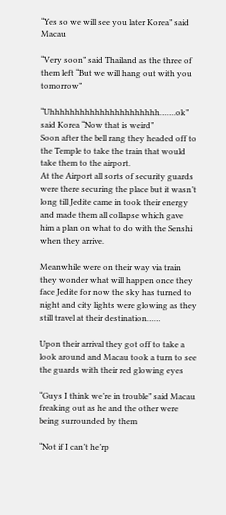“Yes so we will see you later Korea” said Macau

“Very soon” said Thailand as the three of them left “But we will hang out with you tomorrow”

“Uhhhhhhhhhhhhhhhhhhhhhh…….ok” said Korea “Now that is weird”
Soon after the bell rang they headed off to the Temple to take the train that would take them to the airport.
At the Airport all sorts of security guards were there securing the place but it wasn’t long till Jedite came in took their energy and made them all collapse which gave him a plan on what to do with the Senshi when they arrive.

Meanwhile were on their way via train they wonder what will happen once they face Jedite for now the sky has turned to night and city lights were glowing as they still travel at their destination……

Upon their arrival they got off to take a look around and Macau took a turn to see the guards with their red glowing eyes

“Guys I think we’re in trouble” said Macau freaking out as he and the other were being surrounded by them

“Not if I can’t he’rp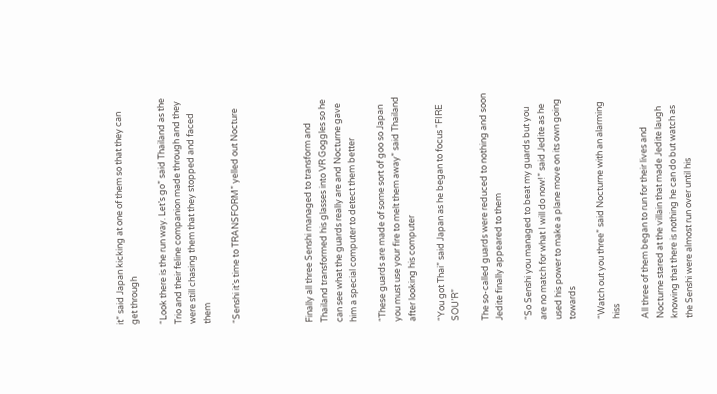it” said Japan kicking at one of them so that they can get through

“Look there is the run way. Let’s go” said Thailand as the Trio and their feline companion made through and they were still chasing them that they stopped and faced them

“Senshi it’s time to TRANSFORM” yelled out Nocture




Finally all three Senshi managed to transform and Thailand transformed his glasses into VR Goggles so he can see what the guards really are and Nocturne gave him a special computer to detect them better

“These guards are made of some sort of goo so Japan you must use your fire to melt them away” said Thailand after looking his computer

“You got Thai” said Japan as he began to focus “FIRE SOU’R”

The so-called guards were reduced to nothing and soon Jedite finally appeared to them

“So Senshi you managed to beat my guards but you are no match for what I will do now!” said Jedite as he used his power to make a plane move on its own going towards

“Watch out you three” said Nocturne with an alarming hiss

All three of them began to run for their lives and Nocturne stared at the villain that made Jedite laugh knowing that there is nothing he can do but watch as the Senshi were almost run over until his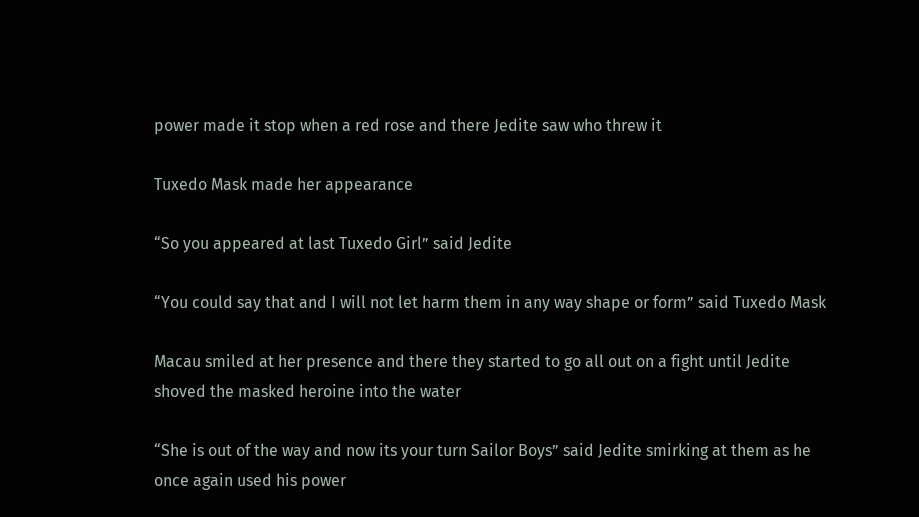power made it stop when a red rose and there Jedite saw who threw it

Tuxedo Mask made her appearance

“So you appeared at last Tuxedo Girl” said Jedite

“You could say that and I will not let harm them in any way shape or form” said Tuxedo Mask

Macau smiled at her presence and there they started to go all out on a fight until Jedite shoved the masked heroine into the water

“She is out of the way and now its your turn Sailor Boys” said Jedite smirking at them as he once again used his power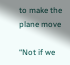to make the plane move

“Not if we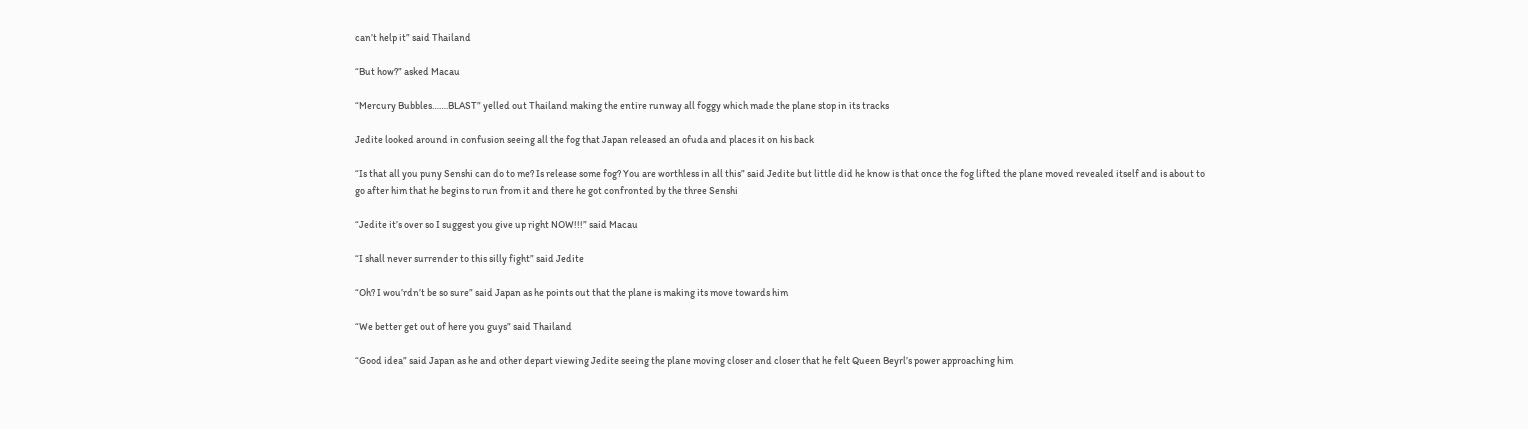can’t help it” said Thailand

“But how?” asked Macau

“Mercury Bubbles…….BLAST” yelled out Thailand making the entire runway all foggy which made the plane stop in its tracks

Jedite looked around in confusion seeing all the fog that Japan released an ofuda and places it on his back

“Is that all you puny Senshi can do to me? Is release some fog? You are worthless in all this” said Jedite but little did he know is that once the fog lifted the plane moved revealed itself and is about to go after him that he begins to run from it and there he got confronted by the three Senshi

“Jedite it’s over so I suggest you give up right NOW!!!” said Macau

“I shall never surrender to this silly fight” said Jedite

“Oh? I wou’rdn’t be so sure” said Japan as he points out that the plane is making its move towards him

“We better get out of here you guys” said Thailand

“Good idea” said Japan as he and other depart viewing Jedite seeing the plane moving closer and closer that he felt Queen Beyrl’s power approaching him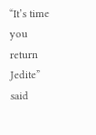“It’s time you return Jedite” said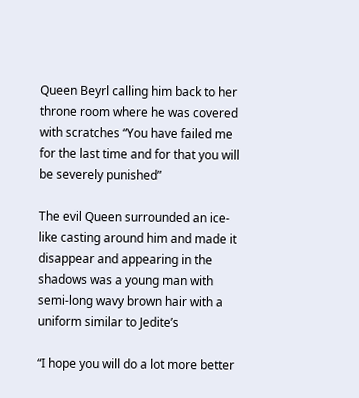Queen Beyrl calling him back to her throne room where he was covered with scratches “You have failed me for the last time and for that you will be severely punished”

The evil Queen surrounded an ice-like casting around him and made it disappear and appearing in the shadows was a young man with semi-long wavy brown hair with a uniform similar to Jedite’s

“I hope you will do a lot more better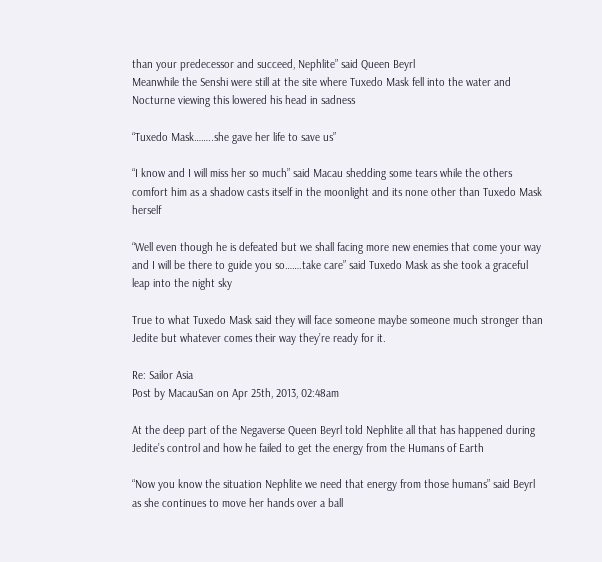than your predecessor and succeed, Nephlite” said Queen Beyrl
Meanwhile the Senshi were still at the site where Tuxedo Mask fell into the water and Nocturne viewing this lowered his head in sadness

“Tuxedo Mask……..she gave her life to save us”

“I know and I will miss her so much” said Macau shedding some tears while the others comfort him as a shadow casts itself in the moonlight and its none other than Tuxedo Mask herself

“Well even though he is defeated but we shall facing more new enemies that come your way and I will be there to guide you so…….take care” said Tuxedo Mask as she took a graceful leap into the night sky

True to what Tuxedo Mask said they will face someone maybe someone much stronger than Jedite but whatever comes their way they’re ready for it.

Re: Sailor Asia
Post by MacauSan on Apr 25th, 2013, 02:48am

At the deep part of the Negaverse Queen Beyrl told Nephlite all that has happened during Jedite’s control and how he failed to get the energy from the Humans of Earth

“Now you know the situation Nephlite we need that energy from those humans” said Beyrl as she continues to move her hands over a ball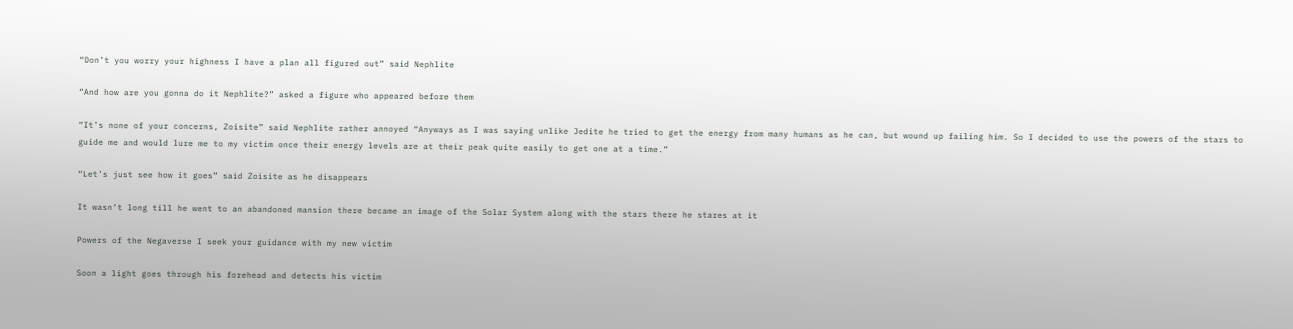“Don’t you worry your highness I have a plan all figured out” said Nephlite

“And how are you gonna do it Nephlite?” asked a figure who appeared before them

“It’s none of your concerns, Zoisite” said Nephlite rather annoyed “Anyways as I was saying unlike Jedite he tried to get the energy from many humans as he can, but wound up failing him. So I decided to use the powers of the stars to guide me and would lure me to my victim once their energy levels are at their peak quite easily to get one at a time.”

“Let’s just see how it goes” said Zoisite as he disappears

It wasn’t long till he went to an abandoned mansion there became an image of the Solar System along with the stars there he stares at it

Powers of the Negaverse I seek your guidance with my new victim

Soon a light goes through his forehead and detects his victim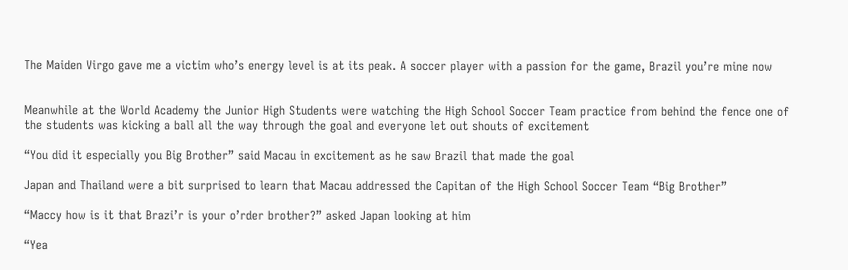The Maiden Virgo gave me a victim who’s energy level is at its peak. A soccer player with a passion for the game, Brazil you’re mine now


Meanwhile at the World Academy the Junior High Students were watching the High School Soccer Team practice from behind the fence one of the students was kicking a ball all the way through the goal and everyone let out shouts of excitement

“You did it especially you Big Brother” said Macau in excitement as he saw Brazil that made the goal

Japan and Thailand were a bit surprised to learn that Macau addressed the Capitan of the High School Soccer Team “Big Brother”

“Maccy how is it that Brazi’r is your o’rder brother?” asked Japan looking at him

“Yea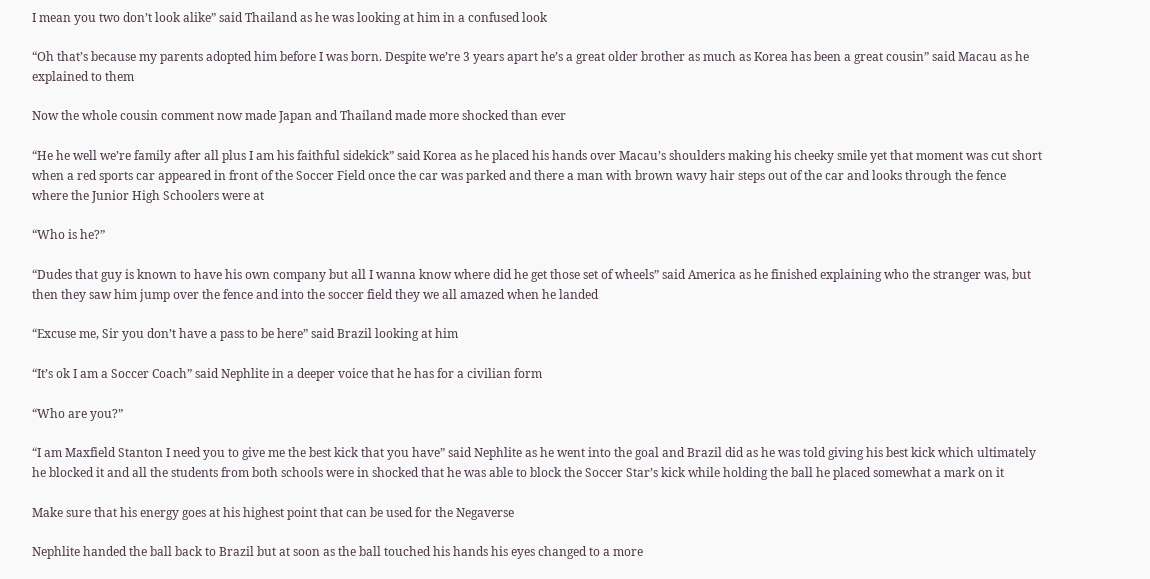I mean you two don’t look alike” said Thailand as he was looking at him in a confused look

“Oh that’s because my parents adopted him before I was born. Despite we’re 3 years apart he’s a great older brother as much as Korea has been a great cousin” said Macau as he explained to them

Now the whole cousin comment now made Japan and Thailand made more shocked than ever

“He he well we’re family after all plus I am his faithful sidekick” said Korea as he placed his hands over Macau’s shoulders making his cheeky smile yet that moment was cut short when a red sports car appeared in front of the Soccer Field once the car was parked and there a man with brown wavy hair steps out of the car and looks through the fence where the Junior High Schoolers were at

“Who is he?”

“Dudes that guy is known to have his own company but all I wanna know where did he get those set of wheels” said America as he finished explaining who the stranger was, but then they saw him jump over the fence and into the soccer field they we all amazed when he landed

“Excuse me, Sir you don’t have a pass to be here” said Brazil looking at him

“It’s ok I am a Soccer Coach” said Nephlite in a deeper voice that he has for a civilian form

“Who are you?”

“I am Maxfield Stanton I need you to give me the best kick that you have” said Nephlite as he went into the goal and Brazil did as he was told giving his best kick which ultimately he blocked it and all the students from both schools were in shocked that he was able to block the Soccer Star’s kick while holding the ball he placed somewhat a mark on it

Make sure that his energy goes at his highest point that can be used for the Negaverse

Nephlite handed the ball back to Brazil but at soon as the ball touched his hands his eyes changed to a more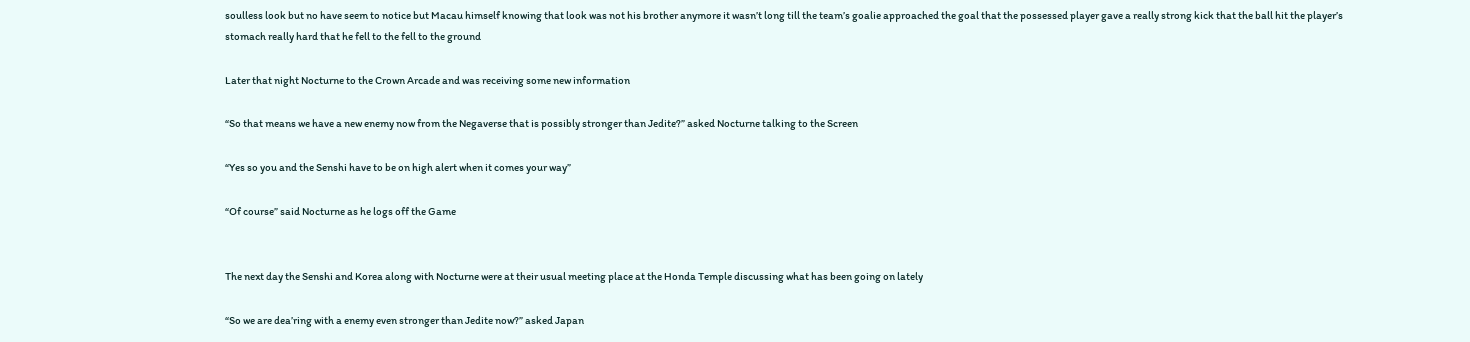soulless look but no have seem to notice but Macau himself knowing that look was not his brother anymore it wasn’t long till the team’s goalie approached the goal that the possessed player gave a really strong kick that the ball hit the player’s stomach really hard that he fell to the fell to the ground

Later that night Nocturne to the Crown Arcade and was receiving some new information

“So that means we have a new enemy now from the Negaverse that is possibly stronger than Jedite?” asked Nocturne talking to the Screen

“Yes so you and the Senshi have to be on high alert when it comes your way”

“Of course” said Nocturne as he logs off the Game


The next day the Senshi and Korea along with Nocturne were at their usual meeting place at the Honda Temple discussing what has been going on lately

“So we are dea’ring with a enemy even stronger than Jedite now?” asked Japan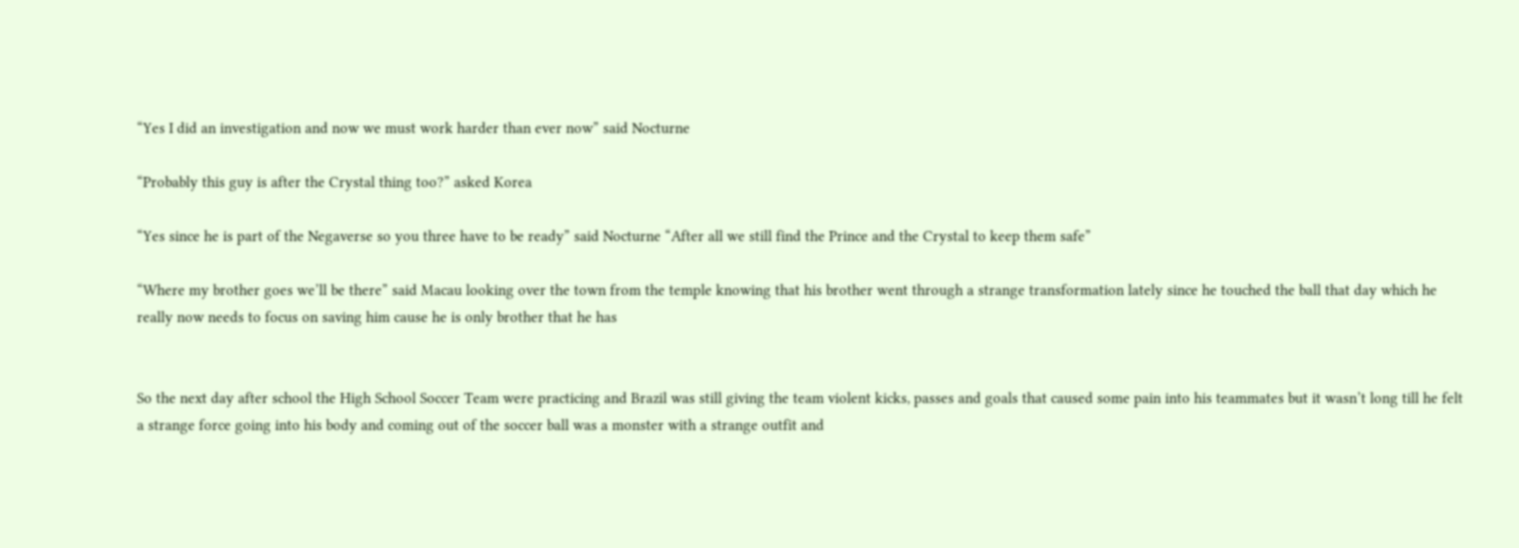“Yes I did an investigation and now we must work harder than ever now” said Nocturne

“Probably this guy is after the Crystal thing too?” asked Korea

“Yes since he is part of the Negaverse so you three have to be ready” said Nocturne “After all we still find the Prince and the Crystal to keep them safe”

“Where my brother goes we’ll be there” said Macau looking over the town from the temple knowing that his brother went through a strange transformation lately since he touched the ball that day which he really now needs to focus on saving him cause he is only brother that he has


So the next day after school the High School Soccer Team were practicing and Brazil was still giving the team violent kicks, passes and goals that caused some pain into his teammates but it wasn’t long till he felt a strange force going into his body and coming out of the soccer ball was a monster with a strange outfit and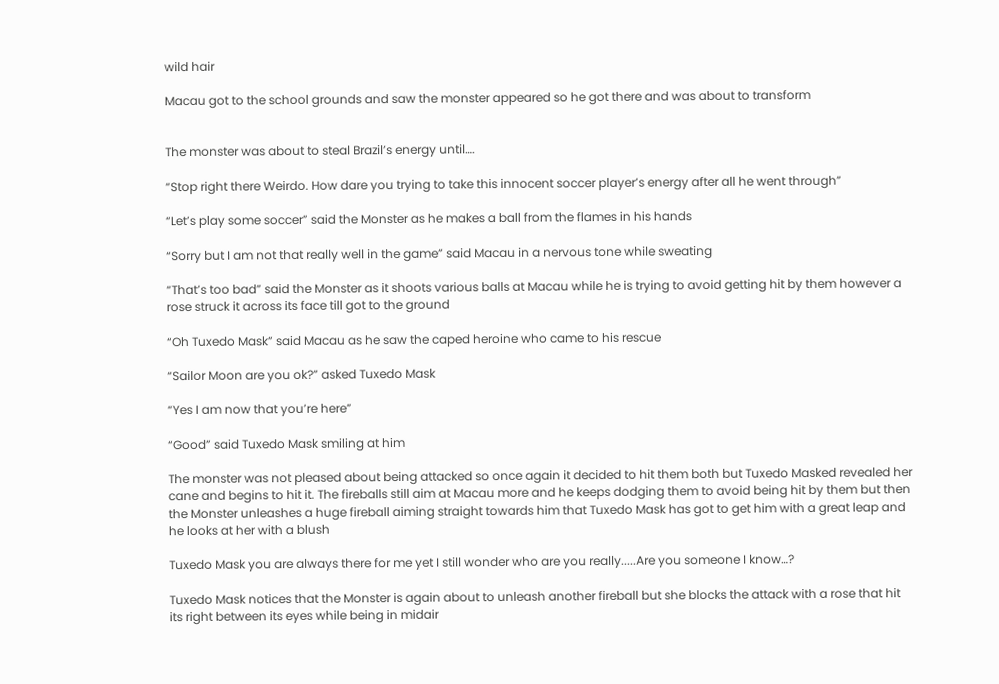wild hair

Macau got to the school grounds and saw the monster appeared so he got there and was about to transform


The monster was about to steal Brazil’s energy until….

“Stop right there Weirdo. How dare you trying to take this innocent soccer player’s energy after all he went through”

“Let’s play some soccer” said the Monster as he makes a ball from the flames in his hands

“Sorry but I am not that really well in the game” said Macau in a nervous tone while sweating

“That’s too bad” said the Monster as it shoots various balls at Macau while he is trying to avoid getting hit by them however a rose struck it across its face till got to the ground

“Oh Tuxedo Mask” said Macau as he saw the caped heroine who came to his rescue

“Sailor Moon are you ok?” asked Tuxedo Mask

“Yes I am now that you’re here”

“Good” said Tuxedo Mask smiling at him

The monster was not pleased about being attacked so once again it decided to hit them both but Tuxedo Masked revealed her cane and begins to hit it. The fireballs still aim at Macau more and he keeps dodging them to avoid being hit by them but then the Monster unleashes a huge fireball aiming straight towards him that Tuxedo Mask has got to get him with a great leap and he looks at her with a blush

Tuxedo Mask you are always there for me yet I still wonder who are you really.....Are you someone I know…?

Tuxedo Mask notices that the Monster is again about to unleash another fireball but she blocks the attack with a rose that hit its right between its eyes while being in midair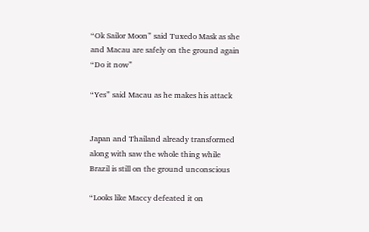“Ok Sailor Moon” said Tuxedo Mask as she and Macau are safely on the ground again “Do it now”

“Yes” said Macau as he makes his attack


Japan and Thailand already transformed along with saw the whole thing while Brazil is still on the ground unconscious

“Looks like Maccy defeated it on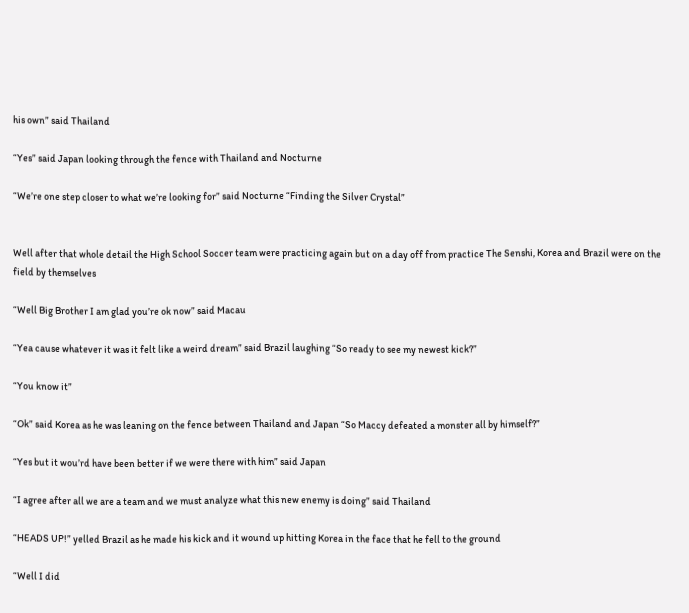his own” said Thailand

“Yes” said Japan looking through the fence with Thailand and Nocturne

“We’re one step closer to what we’re looking for” said Nocturne “Finding the Silver Crystal”


Well after that whole detail the High School Soccer team were practicing again but on a day off from practice The Senshi, Korea and Brazil were on the field by themselves

“Well Big Brother I am glad you’re ok now” said Macau

“Yea cause whatever it was it felt like a weird dream” said Brazil laughing “So ready to see my newest kick?”

“You know it”

“Ok” said Korea as he was leaning on the fence between Thailand and Japan “So Maccy defeated a monster all by himself?”

“Yes but it wou’rd have been better if we were there with him” said Japan

“I agree after all we are a team and we must analyze what this new enemy is doing” said Thailand

“HEADS UP!” yelled Brazil as he made his kick and it wound up hitting Korea in the face that he fell to the ground

“Well I did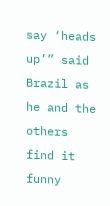say ‘heads up’” said Brazil as he and the others find it funny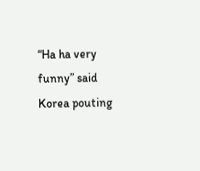“Ha ha very funny” said Korea pouting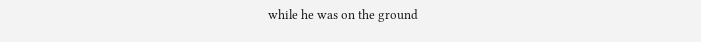while he was on the ground